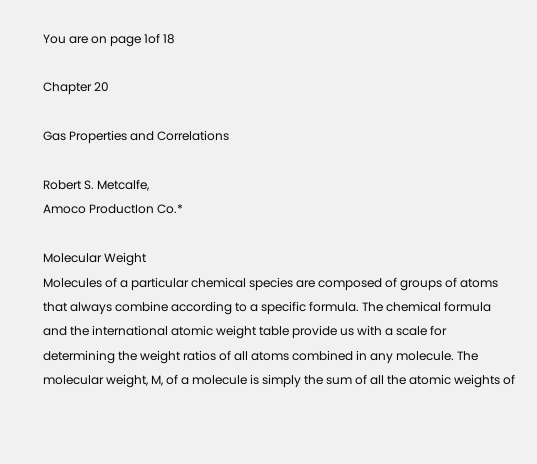You are on page 1of 18

Chapter 20

Gas Properties and Correlations

Robert S. Metcalfe,
Amoco ProductIon Co.*

Molecular Weight
Molecules of a particular chemical species are composed of groups of atoms that always combine according to a specific formula. The chemical formula and the international atomic weight table provide us with a scale for determining the weight ratios of all atoms combined in any molecule. The molecular weight, M, of a molecule is simply the sum of all the atomic weights of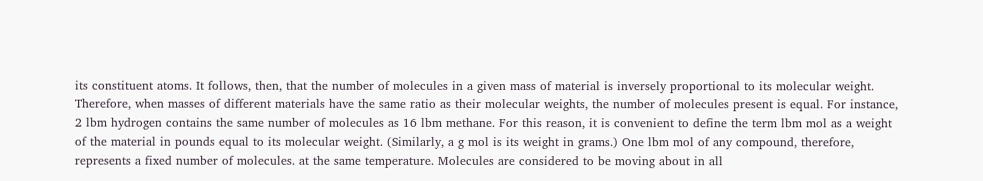its constituent atoms. It follows, then, that the number of molecules in a given mass of material is inversely proportional to its molecular weight. Therefore, when masses of different materials have the same ratio as their molecular weights, the number of molecules present is equal. For instance, 2 lbm hydrogen contains the same number of molecules as 16 lbm methane. For this reason, it is convenient to define the term lbm mol as a weight of the material in pounds equal to its molecular weight. (Similarly, a g mol is its weight in grams.) One lbm mol of any compound, therefore, represents a fixed number of molecules. at the same temperature. Molecules are considered to be moving about in all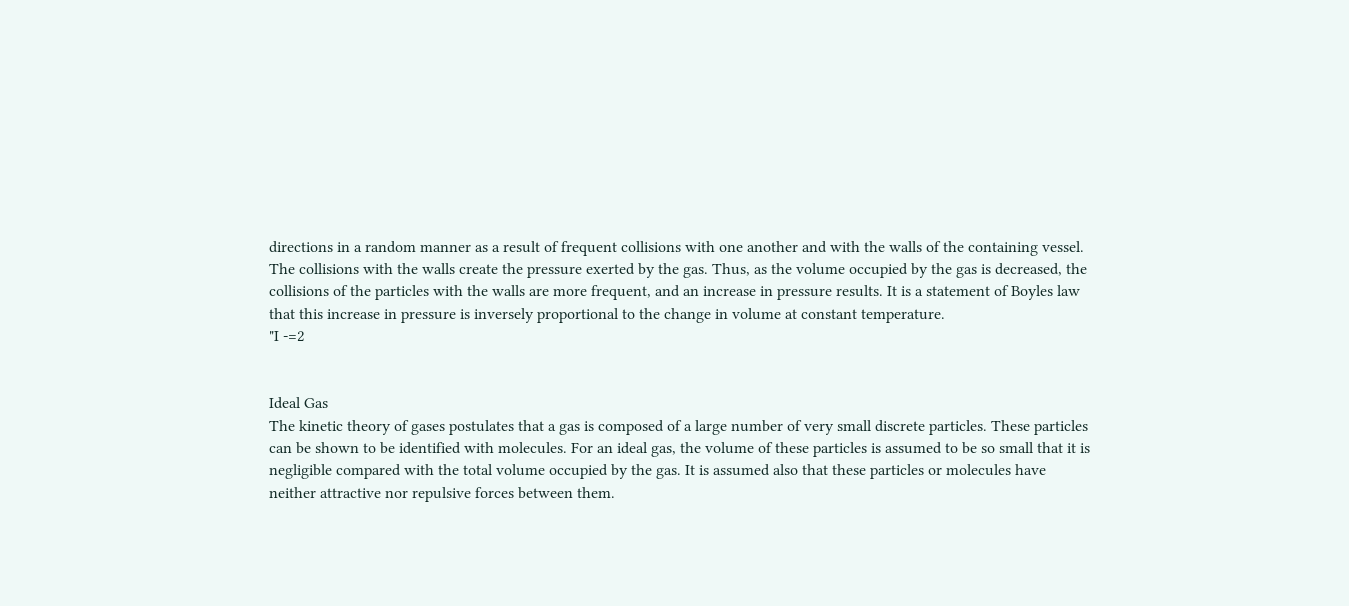directions in a random manner as a result of frequent collisions with one another and with the walls of the containing vessel. The collisions with the walls create the pressure exerted by the gas. Thus, as the volume occupied by the gas is decreased, the collisions of the particles with the walls are more frequent, and an increase in pressure results. It is a statement of Boyles law that this increase in pressure is inversely proportional to the change in volume at constant temperature.
"I -=2


Ideal Gas
The kinetic theory of gases postulates that a gas is composed of a large number of very small discrete particles. These particles can be shown to be identified with molecules. For an ideal gas, the volume of these particles is assumed to be so small that it is negligible compared with the total volume occupied by the gas. It is assumed also that these particles or molecules have neither attractive nor repulsive forces between them.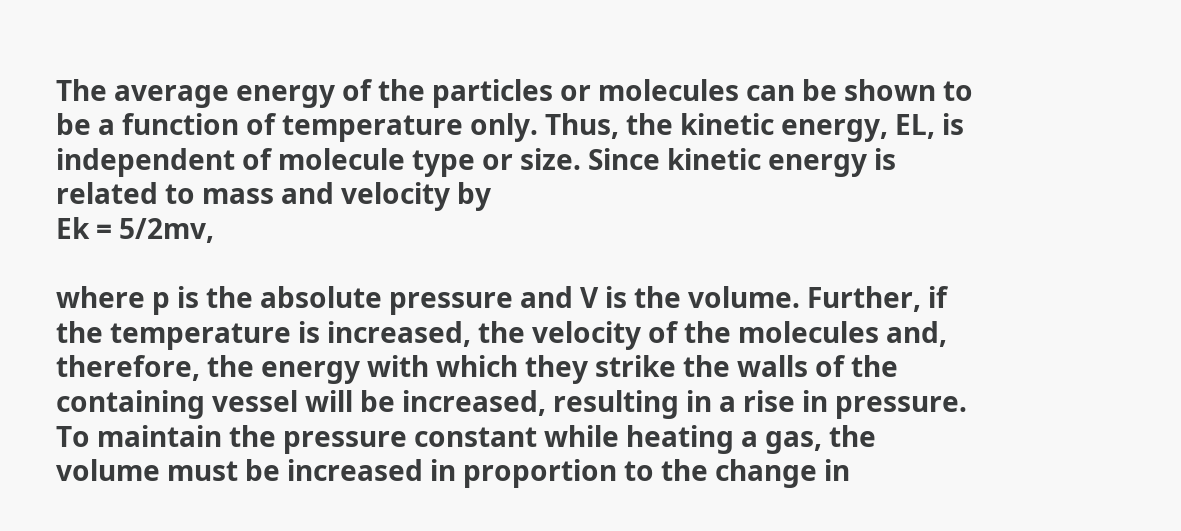The average energy of the particles or molecules can be shown to be a function of temperature only. Thus, the kinetic energy, EL, is independent of molecule type or size. Since kinetic energy is related to mass and velocity by
Ek = 5/2mv,

where p is the absolute pressure and V is the volume. Further, if the temperature is increased, the velocity of the molecules and, therefore, the energy with which they strike the walls of the containing vessel will be increased, resulting in a rise in pressure. To maintain the pressure constant while heating a gas, the volume must be increased in proportion to the change in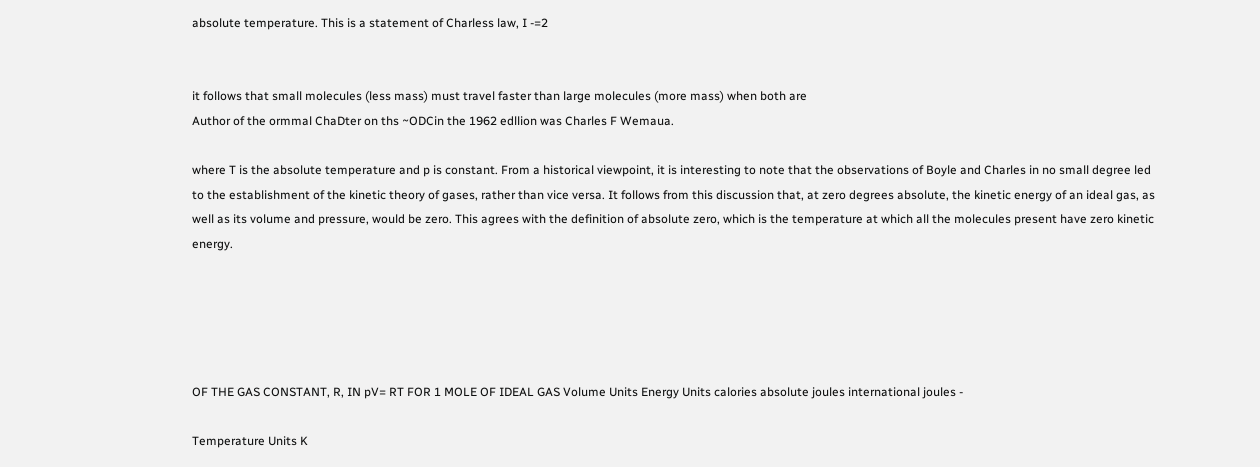absolute temperature. This is a statement of Charless law, I -=2


it follows that small molecules (less mass) must travel faster than large molecules (more mass) when both are
Author of the ormmal ChaDter on ths ~ODCin the 1962 edllion was Charles F Wemaua.

where T is the absolute temperature and p is constant. From a historical viewpoint, it is interesting to note that the observations of Boyle and Charles in no small degree led to the establishment of the kinetic theory of gases, rather than vice versa. It follows from this discussion that, at zero degrees absolute, the kinetic energy of an ideal gas, as well as its volume and pressure, would be zero. This agrees with the definition of absolute zero, which is the temperature at which all the molecules present have zero kinetic energy.





OF THE GAS CONSTANT, R, IN pV= RT FOR 1 MOLE OF IDEAL GAS Volume Units Energy Units calories absolute joules international joules -

Temperature Units K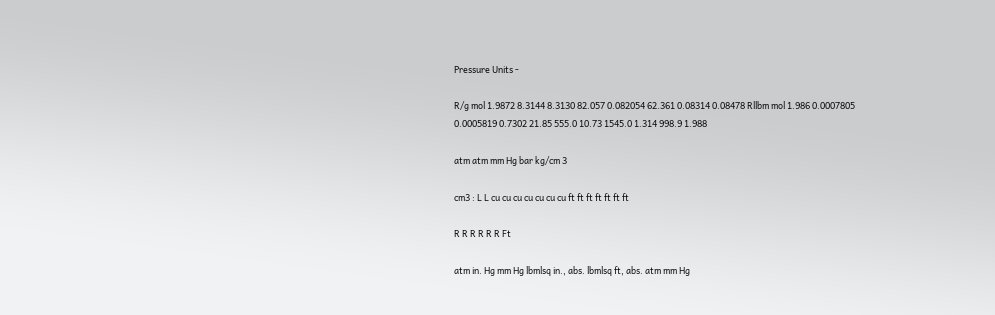Pressure Units -

R/g mol 1.9872 8.3144 8.3130 82.057 0.082054 62.361 0.08314 0.08478 Rllbm mol 1.986 0.0007805 0.0005819 0.7302 21.85 555.0 10.73 1545.0 1.314 998.9 1.988

atm atm mm Hg bar kg/cm 3

cm3 : L L cu cu cu cu cu cu cu ft ft ft ft ft ft ft

R R R R R R Ft

atm in. Hg mm Hg lbmlsq in., abs. lbmlsq ft, abs. atm mm Hg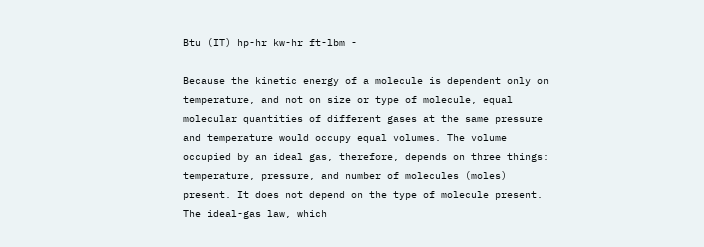Btu (IT) hp-hr kw-hr ft-lbm -

Because the kinetic energy of a molecule is dependent only on temperature, and not on size or type of molecule, equal molecular quantities of different gases at the same pressure and temperature would occupy equal volumes. The volume occupied by an ideal gas, therefore, depends on three things: temperature, pressure, and number of molecules (moles) present. It does not depend on the type of molecule present. The ideal-gas law, which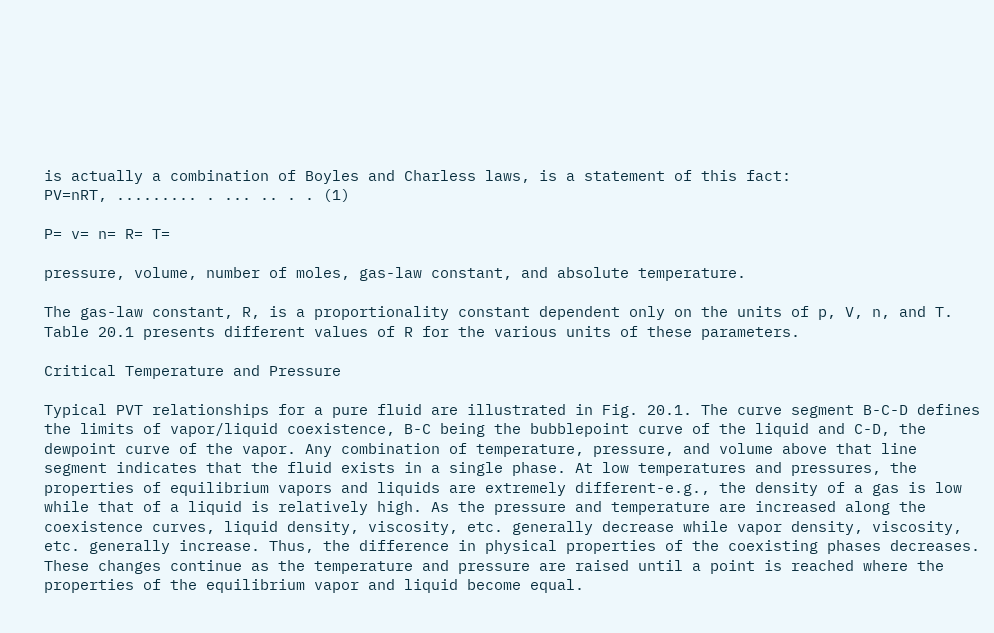is actually a combination of Boyles and Charless laws, is a statement of this fact:
PV=nRT, ......... . ... .. . . (1)

P= v= n= R= T=

pressure, volume, number of moles, gas-law constant, and absolute temperature.

The gas-law constant, R, is a proportionality constant dependent only on the units of p, V, n, and T. Table 20.1 presents different values of R for the various units of these parameters.

Critical Temperature and Pressure

Typical PVT relationships for a pure fluid are illustrated in Fig. 20.1. The curve segment B-C-D defines the limits of vapor/liquid coexistence, B-C being the bubblepoint curve of the liquid and C-D, the dewpoint curve of the vapor. Any combination of temperature, pressure, and volume above that line segment indicates that the fluid exists in a single phase. At low temperatures and pressures, the properties of equilibrium vapors and liquids are extremely different-e.g., the density of a gas is low while that of a liquid is relatively high. As the pressure and temperature are increased along the coexistence curves, liquid density, viscosity, etc. generally decrease while vapor density, viscosity, etc. generally increase. Thus, the difference in physical properties of the coexisting phases decreases. These changes continue as the temperature and pressure are raised until a point is reached where the properties of the equilibrium vapor and liquid become equal.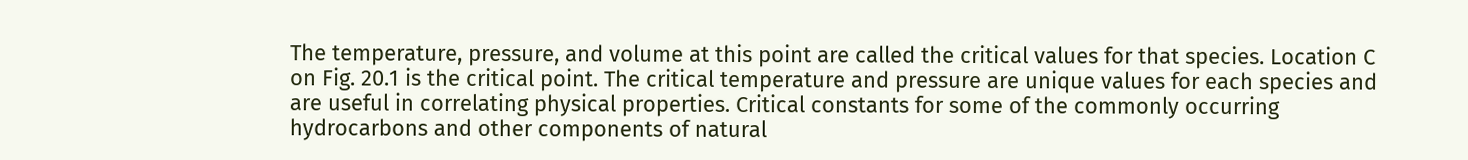The temperature, pressure, and volume at this point are called the critical values for that species. Location C on Fig. 20.1 is the critical point. The critical temperature and pressure are unique values for each species and are useful in correlating physical properties. Critical constants for some of the commonly occurring hydrocarbons and other components of natural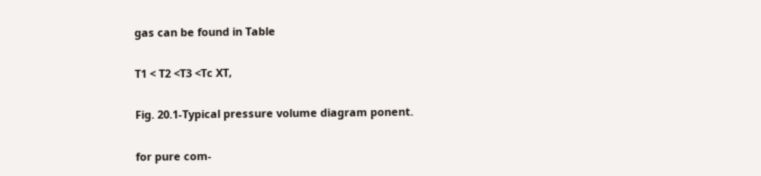gas can be found in Table

T1 < T2 <T3 <Tc XT,

Fig. 20.1-Typical pressure volume diagram ponent.

for pure com-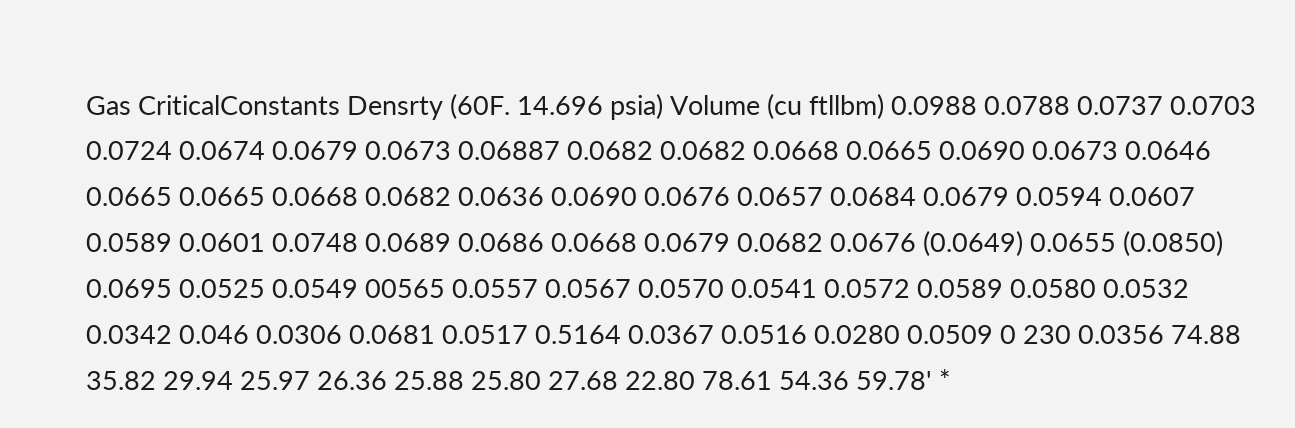Gas CriticalConstants Densrty (60F. 14.696 psia) Volume (cu ftllbm) 0.0988 0.0788 0.0737 0.0703 0.0724 0.0674 0.0679 0.0673 0.06887 0.0682 0.0682 0.0668 0.0665 0.0690 0.0673 0.0646 0.0665 0.0665 0.0668 0.0682 0.0636 0.0690 0.0676 0.0657 0.0684 0.0679 0.0594 0.0607 0.0589 0.0601 0.0748 0.0689 0.0686 0.0668 0.0679 0.0682 0.0676 (0.0649) 0.0655 (0.0850) 0.0695 0.0525 0.0549 00565 0.0557 0.0567 0.0570 0.0541 0.0572 0.0589 0.0580 0.0532 0.0342 0.046 0.0306 0.0681 0.0517 0.5164 0.0367 0.0516 0.0280 0.0509 0 230 0.0356 74.88 35.82 29.94 25.97 26.36 25.88 25.80 27.68 22.80 78.61 54.36 59.78' *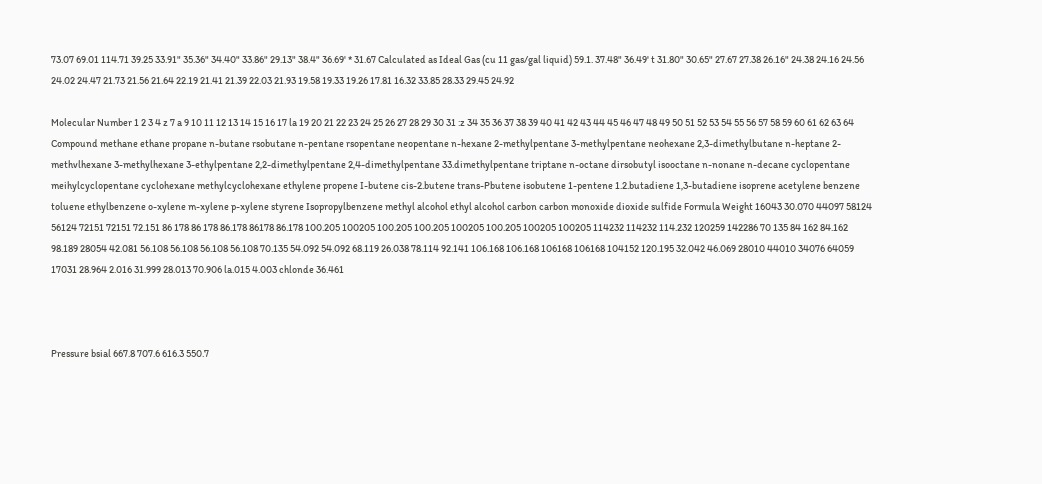73.07 69.01 114.71 39.25 33.91" 35.36" 34.40" 33.86" 29.13" 38.4" 36.69' * 31.67 Calculated as Ideal Gas (cu 11 gas/gal liquid) 59.1. 37.48" 36.49' t 31.80" 30.65" 27.67 27.38 26.16" 24.38 24.16 24.56 24.02 24.47 21.73 21.56 21.64 22.19 21.41 21.39 22.03 21.93 19.58 19.33 19.26 17.81 16.32 33.85 28.33 29.45 24.92

Molecular Number 1 2 3 4 z 7 a 9 10 11 12 13 14 15 16 17 la 19 20 21 22 23 24 25 26 27 28 29 30 31 :z 34 35 36 37 38 39 40 41 42 43 44 45 46 47 48 49 50 51 52 53 54 55 56 57 58 59 60 61 62 63 64 Compound methane ethane propane n-butane rsobutane n-pentane rsopentane neopentane n-hexane 2-methylpentane 3-methylpentane neohexane 2,3-dimethylbutane n-heptane 2-methvlhexane 3-methylhexane 3-ethylpentane 2,2-dimethylpentane 2,4-dimethylpentane 33.dimethylpentane triptane n-octane dirsobutyl isooctane n-nonane n-decane cyclopentane meihylcyclopentane cyclohexane methylcyclohexane ethylene propene I-butene cis-2.butene trans-Pbutene isobutene 1-pentene 1.2.butadiene 1,3-butadiene isoprene acetylene benzene toluene ethylbenzene o-xylene m-xylene p-xylene styrene Isopropylbenzene methyl alcohol ethyl alcohol carbon carbon monoxide dioxide sulfide Formula Weight 16043 30.070 44097 58124 56124 72151 72151 72.151 86 178 86 178 86.178 86178 86.178 100.205 100205 100.205 100.205 100205 100.205 100205 100205 114232 114232 114.232 120259 142286 70 135 84 162 84.162 98.189 28054 42.081 56.108 56.108 56.108 56.108 70.135 54.092 54.092 68.119 26.038 78.114 92.141 106.168 106.168 106168 106168 104152 120.195 32.042 46.069 28010 44010 34076 64059 17031 28.964 2.016 31.999 28.013 70.906 la.015 4.003 chlonde 36.461



Pressure bsial 667.8 707.6 616.3 550.7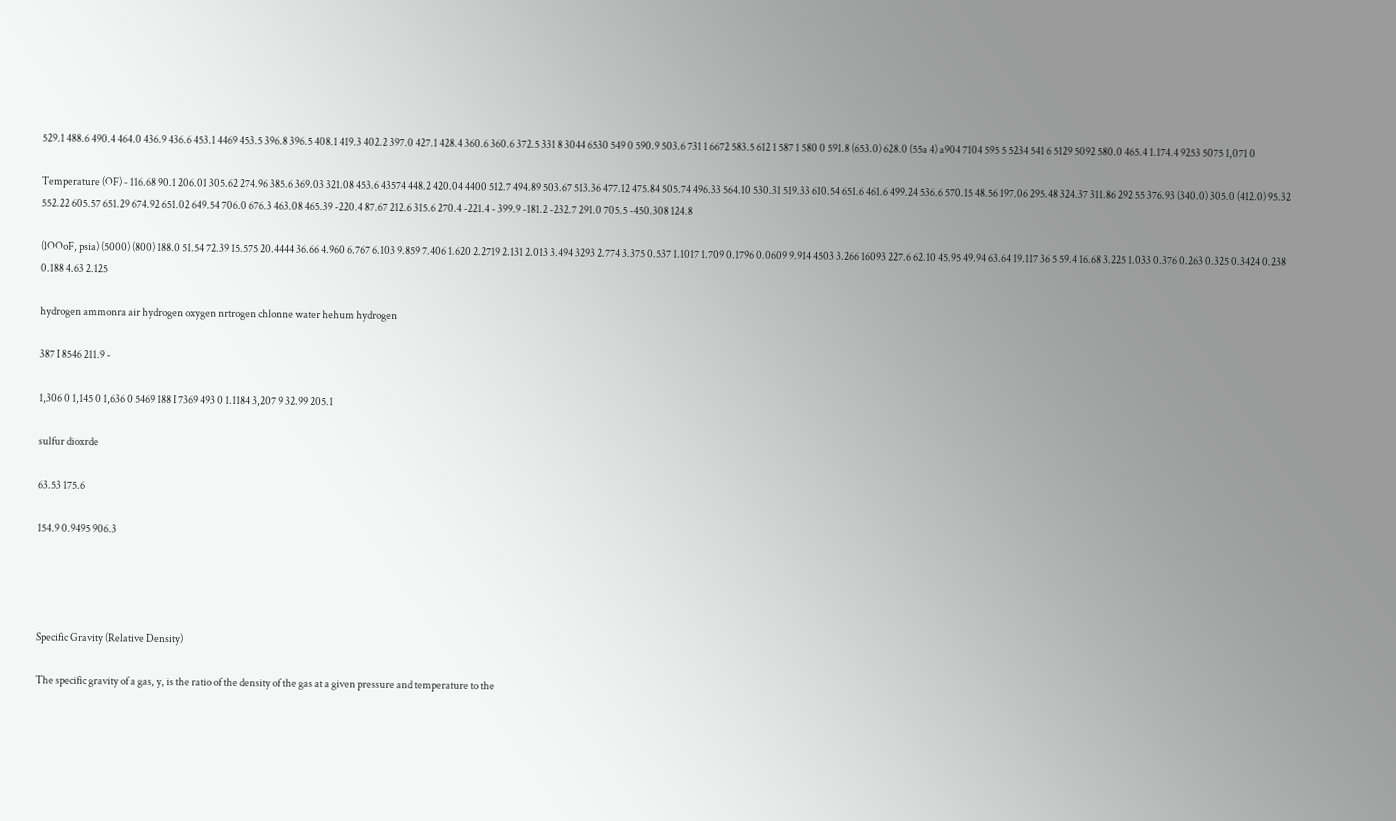529.1 488.6 490.4 464.0 436.9 436.6 453.1 4469 453.5 396.8 396.5 408.1 419.3 402.2 397.0 427.1 428.4 360.6 360.6 372.5 331 8 3044 6530 549 0 590.9 503.6 731 1 6672 583.5 612 1 587 1 580 0 591.8 (653.0) 628.0 (55a 4) a904 7104 595 5 5234 541 6 5129 5092 580.0 465.4 1.174.4 9253 5075 1,071 0

Temperature (OF) - 116.68 90.1 206.01 305.62 274.96 385.6 369.03 321.08 453.6 43574 448.2 420.04 4400 512.7 494.89 503.67 513.36 477.12 475.84 505.74 496.33 564.10 530.31 519.33 610.54 651.6 461.6 499.24 536.6 570.15 48.56 197.06 295.48 324.37 311.86 292 55 376.93 (340.0) 305.0 (412.0) 95.32 552.22 605.57 651.29 674.92 651.02 649.54 706.0 676.3 463.08 465.39 -220.4 87.67 212.6 315.6 270.4 -221.4 - 399.9 -181.2 -232.7 291.0 705.5 -450.308 124.8

(lOOoF, psia) (5000) (800) 188.0 51.54 72.39 15.575 20.4444 36.66 4.960 6.767 6.103 9.859 7.406 1.620 2.2719 2.131 2.013 3.494 3293 2.774 3.375 0.537 1.1017 1.709 0.1796 0.0609 9.914 4503 3.266 16093 227.6 62.10 45.95 49.94 63.64 19.117 36 5 59.4 16.68 3.225 1.033 0.376 0.263 0.325 0.3424 0.238 0.188 4.63 2.125

hydrogen ammonra air hydrogen oxygen nrtrogen chlonne water hehum hydrogen

387 I 8546 211.9 -

1,306 0 1,145 0 1,636 0 5469 188 I 7369 493 0 1.1184 3,207 9 32.99 205.1

sulfur dioxrde

63.53 175.6

154.9 0.9495 906.3




Specific Gravity (Relative Density)

The specific gravity of a gas, y, is the ratio of the density of the gas at a given pressure and temperature to the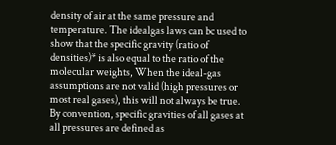density of air at the same pressure and temperature. The idealgas laws can bc used to show that the specific gravity (ratio of densities)* is also equal to the ratio of the molecular weights, When the ideal-gas assumptions are not valid (high pressures or most real gases), this will not always be true. By convention, specific gravities of all gases at all pressures are defined as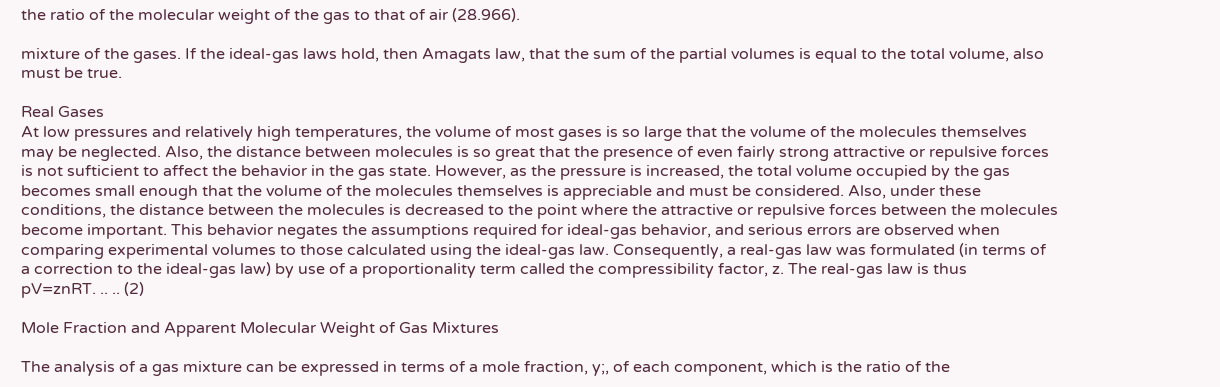the ratio of the molecular weight of the gas to that of air (28.966).

mixture of the gases. If the ideal-gas laws hold, then Amagats law, that the sum of the partial volumes is equal to the total volume, also must be true.

Real Gases
At low pressures and relatively high temperatures, the volume of most gases is so large that the volume of the molecules themselves may be neglected. Also, the distance between molecules is so great that the presence of even fairly strong attractive or repulsive forces is not sufticient to affect the behavior in the gas state. However, as the pressure is increased, the total volume occupied by the gas becomes small enough that the volume of the molecules themselves is appreciable and must be considered. Also, under these conditions, the distance between the molecules is decreased to the point where the attractive or repulsive forces between the molecules become important. This behavior negates the assumptions required for ideal-gas behavior, and serious errors are observed when comparing experimental volumes to those calculated using the ideal-gas law. Consequently, a real-gas law was formulated (in terms of a correction to the ideal-gas law) by use of a proportionality term called the compressibility factor, z. The real-gas law is thus
pV=znRT. .. .. (2)

Mole Fraction and Apparent Molecular Weight of Gas Mixtures

The analysis of a gas mixture can be expressed in terms of a mole fraction, y;, of each component, which is the ratio of the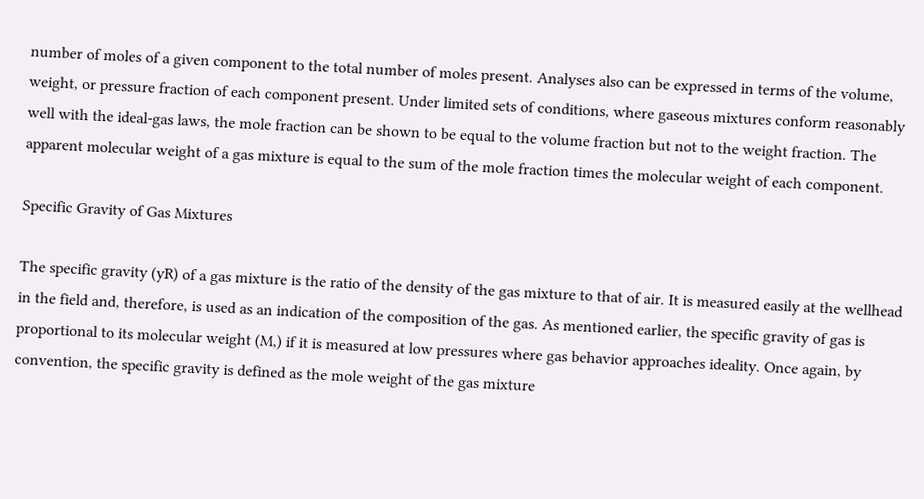number of moles of a given component to the total number of moles present. Analyses also can be expressed in terms of the volume, weight, or pressure fraction of each component present. Under limited sets of conditions, where gaseous mixtures conform reasonably well with the ideal-gas laws, the mole fraction can be shown to be equal to the volume fraction but not to the weight fraction. The apparent molecular weight of a gas mixture is equal to the sum of the mole fraction times the molecular weight of each component.

Specific Gravity of Gas Mixtures

The specific gravity (yR) of a gas mixture is the ratio of the density of the gas mixture to that of air. It is measured easily at the wellhead in the field and, therefore, is used as an indication of the composition of the gas. As mentioned earlier, the specific gravity of gas is proportional to its molecular weight (M,) if it is measured at low pressures where gas behavior approaches ideality. Once again, by convention, the specific gravity is defined as the mole weight of the gas mixture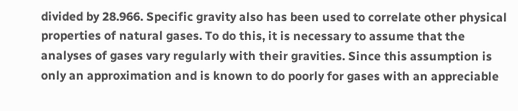divided by 28.966. Specific gravity also has been used to correlate other physical properties of natural gases. To do this, it is necessary to assume that the analyses of gases vary regularly with their gravities. Since this assumption is only an approximation and is known to do poorly for gases with an appreciable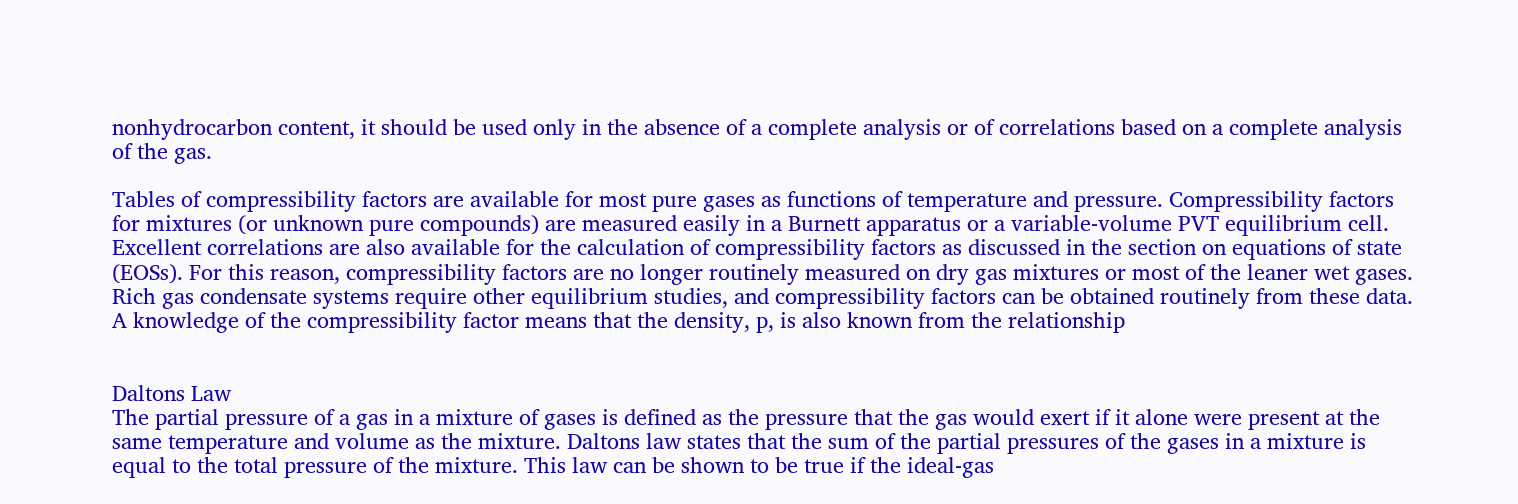nonhydrocarbon content, it should be used only in the absence of a complete analysis or of correlations based on a complete analysis of the gas.

Tables of compressibility factors are available for most pure gases as functions of temperature and pressure. Compressibility factors for mixtures (or unknown pure compounds) are measured easily in a Burnett apparatus or a variable-volume PVT equilibrium cell. Excellent correlations are also available for the calculation of compressibility factors as discussed in the section on equations of state (EOSs). For this reason, compressibility factors are no longer routinely measured on dry gas mixtures or most of the leaner wet gases. Rich gas condensate systems require other equilibrium studies, and compressibility factors can be obtained routinely from these data. A knowledge of the compressibility factor means that the density, p, is also known from the relationship


Daltons Law
The partial pressure of a gas in a mixture of gases is defined as the pressure that the gas would exert if it alone were present at the same temperature and volume as the mixture. Daltons law states that the sum of the partial pressures of the gases in a mixture is equal to the total pressure of the mixture. This law can be shown to be true if the ideal-gas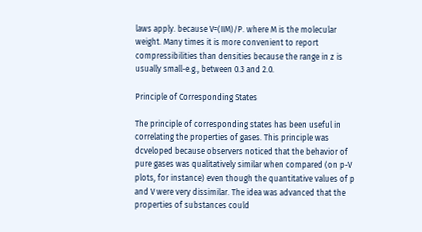laws apply. because V=(IIM)/P. where M is the molecular weight. Many times it is more convenient to report compressibilities than densities because the range in z is usually small-e.g., between 0.3 and 2.0.

Principle of Corresponding States

The principle of corresponding states has been useful in correlating the properties of gases. This principle was dcveloped because observers noticed that the behavior of pure gases was qualitatively similar when compared (on p-V plots, for instance) even though the quantitative values of p and V were very dissimilar. The idea was advanced that the properties of substances could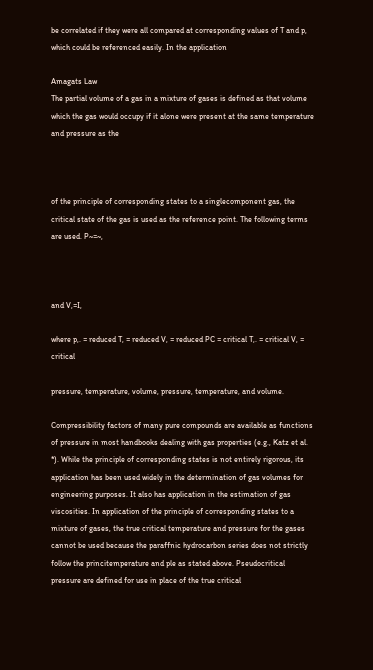be correlated if they were all compared at corresponding values of T and p, which could be referenced easily. In the application

Amagats Law
The partial volume of a gas in a mixture of gases is defined as that volume which the gas would occupy if it alone were present at the same temperature and pressure as the



of the principle of corresponding states to a singlecomponent gas, the critical state of the gas is used as the reference point. The following terms are used. P~=~,



and V,=I,

where p,. = reduced T, = reduced V, = reduced PC = critical T,. = critical V, = critical

pressure, temperature, volume, pressure, temperature, and volume.

Compressibility factors of many pure compounds are available as functions of pressure in most handbooks dealing with gas properties (e.g., Katz et al. *). While the principle of corresponding states is not entirely rigorous, its application has been used widely in the determination of gas volumes for engineering purposes. It also has application in the estimation of gas viscosities. In application of the principle of corresponding states to a mixture of gases, the true critical temperature and pressure for the gases cannot be used because the paraffnic hydrocarbon series does not strictly follow the princitemperature and ple as stated above. Pseudocritical pressure are defined for use in place of the true critical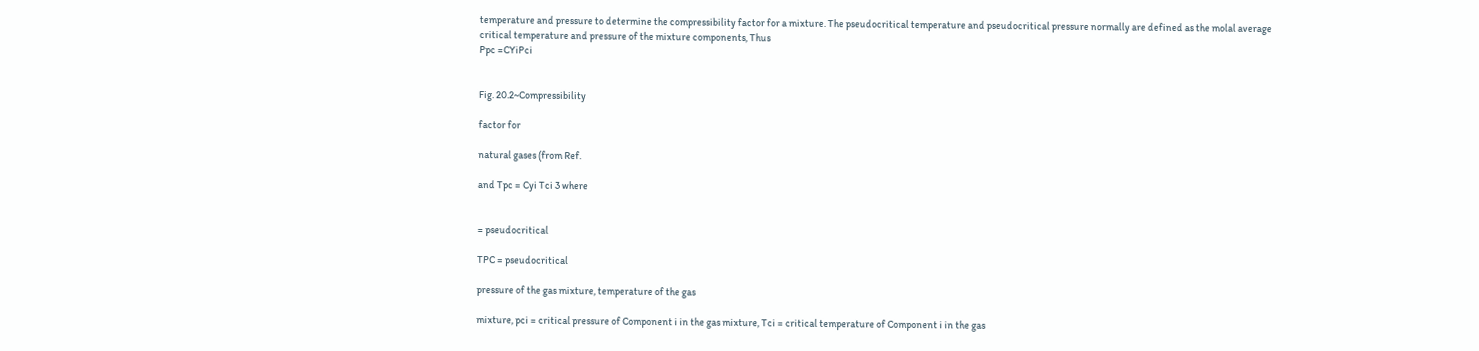temperature and pressure to determine the compressibility factor for a mixture. The pseudocritical temperature and pseudocritical pressure normally are defined as the molal average critical temperature and pressure of the mixture components, Thus
Ppc =CYiPci


Fig. 20.2~Compressibility

factor for

natural gases (from Ref.

and Tpc = Cyi Tci 3 where


= pseudocritical

TPC = pseudocritical

pressure of the gas mixture, temperature of the gas

mixture, pci = critical pressure of Component i in the gas mixture, Tci = critical temperature of Component i in the gas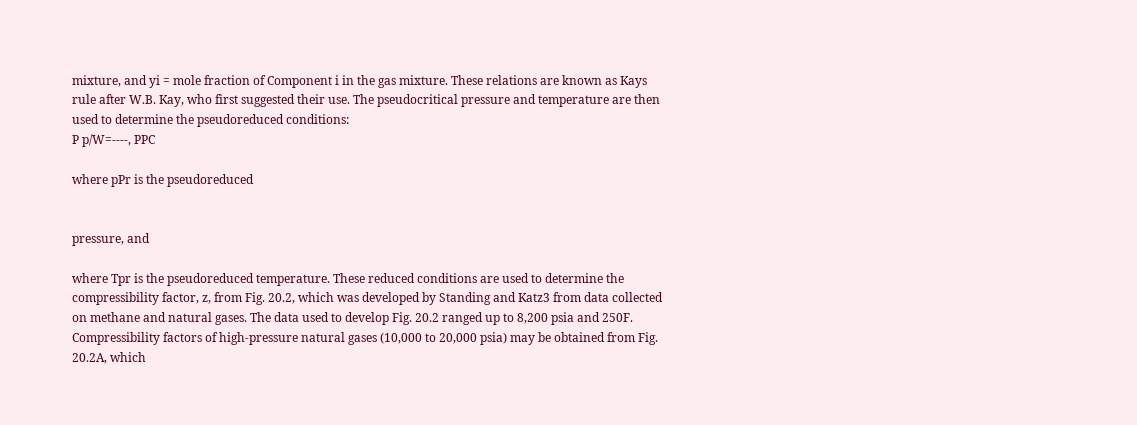mixture, and yi = mole fraction of Component i in the gas mixture. These relations are known as Kays rule after W.B. Kay, who first suggested their use. The pseudocritical pressure and temperature are then used to determine the pseudoreduced conditions:
P p/W=----, PPC

where pPr is the pseudoreduced


pressure, and

where Tpr is the pseudoreduced temperature. These reduced conditions are used to determine the compressibility factor, z, from Fig. 20.2, which was developed by Standing and Katz3 from data collected on methane and natural gases. The data used to develop Fig. 20.2 ranged up to 8,200 psia and 250F. Compressibility factors of high-pressure natural gases (10,000 to 20,000 psia) may be obtained from Fig. 20.2A, which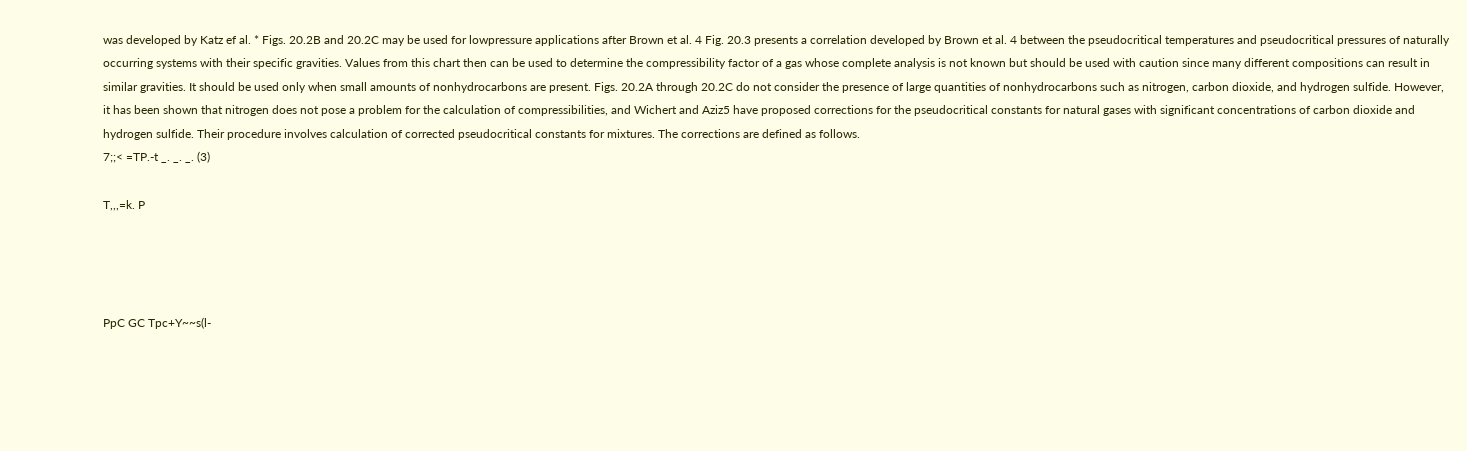was developed by Katz ef al. * Figs. 20.2B and 20.2C may be used for lowpressure applications after Brown et al. 4 Fig. 20.3 presents a correlation developed by Brown et al. 4 between the pseudocritical temperatures and pseudocritical pressures of naturally occurring systems with their specific gravities. Values from this chart then can be used to determine the compressibility factor of a gas whose complete analysis is not known but should be used with caution since many different compositions can result in similar gravities. It should be used only when small amounts of nonhydrocarbons are present. Figs. 20.2A through 20.2C do not consider the presence of large quantities of nonhydrocarbons such as nitrogen, carbon dioxide, and hydrogen sulfide. However, it has been shown that nitrogen does not pose a problem for the calculation of compressibilities, and Wichert and Aziz5 have proposed corrections for the pseudocritical constants for natural gases with significant concentrations of carbon dioxide and hydrogen sulfide. Their procedure involves calculation of corrected pseudocritical constants for mixtures. The corrections are defined as follows.
7;;< =TP.-t _. _. _. (3)

T,,,=k. P




PpC GC Tpc+Y~~s(l-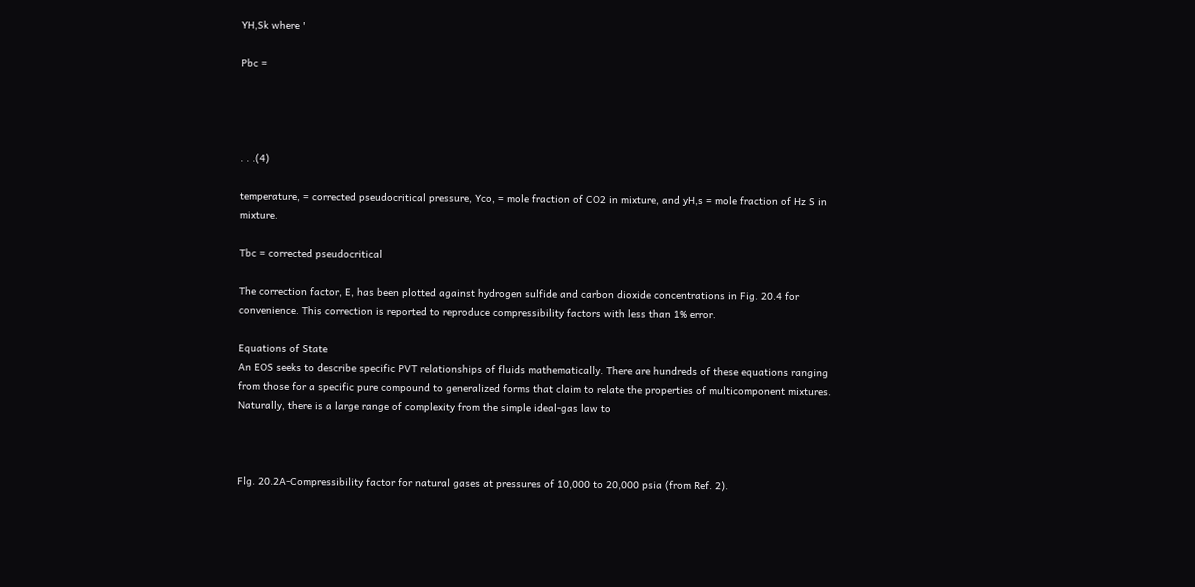YH,Sk where '

Pbc =




. . .(4)

temperature, = corrected pseudocritical pressure, Yco, = mole fraction of CO2 in mixture, and yH,s = mole fraction of Hz S in mixture.

Tbc = corrected pseudocritical

The correction factor, E, has been plotted against hydrogen sulfide and carbon dioxide concentrations in Fig. 20.4 for convenience. This correction is reported to reproduce compressibility factors with less than 1% error.

Equations of State
An EOS seeks to describe specific PVT relationships of fluids mathematically. There are hundreds of these equations ranging from those for a specific pure compound to generalized forms that claim to relate the properties of multicomponent mixtures. Naturally, there is a large range of complexity from the simple ideal-gas law to



Flg. 20.2A-Compressibility factor for natural gases at pressures of 10,000 to 20,000 psia (from Ref. 2).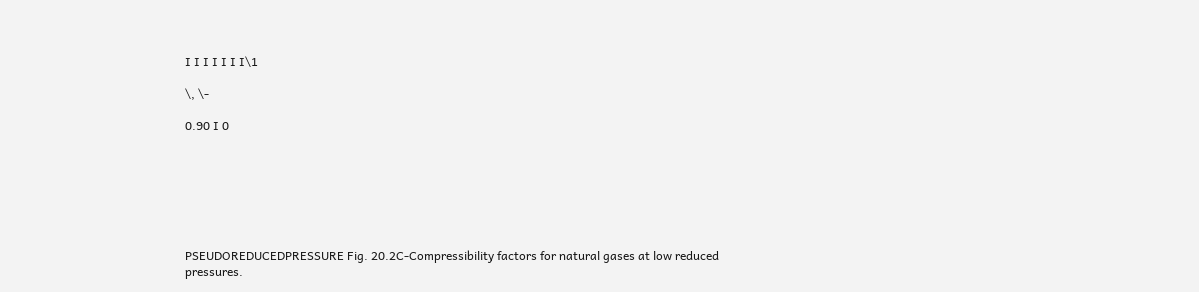I I I I I I I\1

\, \-

0.90 I 0







PSEUDOREDUCEDPRESSURE Fig. 20.2C-Compressibility factors for natural gases at low reduced pressures.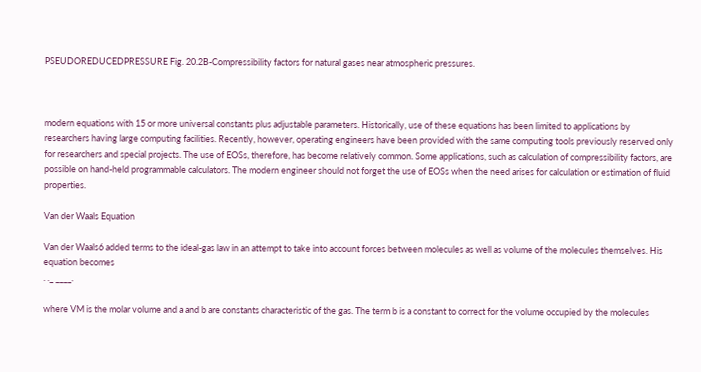PSEUDOREDUCEDPRESSURE Fig. 20.2B-Compressibility factors for natural gases near atmospheric pressures.



modern equations with 15 or more universal constants plus adjustable parameters. Historically, use of these equations has been limited to applications by researchers having large computing facilities. Recently, however, operating engineers have been provided with the same computing tools previously reserved only for researchers and special projects. The use of EOSs, therefore, has become relatively common. Some applications, such as calculation of compressibility factors, are possible on hand-held programmable calculators. The modern engineer should not forget the use of EOSs when the need arises for calculation or estimation of fluid properties.

Van der Waals Equation

Van der Waals6 added terms to the ideal-gas law in an attempt to take into account forces between molecules as well as volume of the molecules themselves. His equation becomes
. ._ ____.

where VM is the molar volume and a and b are constants characteristic of the gas. The term b is a constant to correct for the volume occupied by the molecules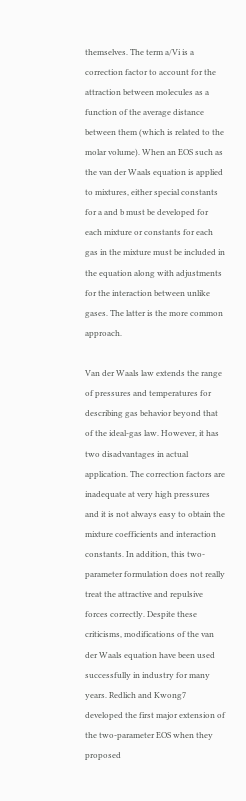themselves. The term a/Vi is a correction factor to account for the attraction between molecules as a function of the average distance between them (which is related to the molar volume). When an EOS such as the van der Waals equation is applied to mixtures, either special constants for a and b must be developed for each mixture or constants for each gas in the mixture must be included in the equation along with adjustments for the interaction between unlike gases. The latter is the more common approach.

Van der Waals law extends the range of pressures and temperatures for describing gas behavior beyond that of the ideal-gas law. However, it has two disadvantages in actual application. The correction factors are inadequate at very high pressures and it is not always easy to obtain the mixture coefficients and interaction constants. In addition, this two-parameter formulation does not really treat the attractive and repulsive forces correctly. Despite these criticisms, modifications of the van der Waals equation have been used successfully in industry for many years. Redlich and Kwong7 developed the first major extension of the two-parameter EOS when they proposed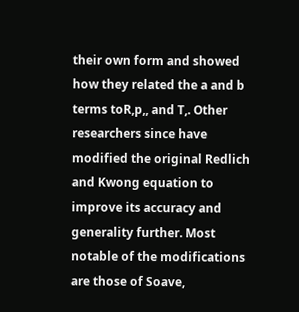their own form and showed how they related the a and b terms toR,p,, and T,. Other researchers since have modified the original Redlich and Kwong equation to improve its accuracy and generality further. Most notable of the modifications are those of Soave,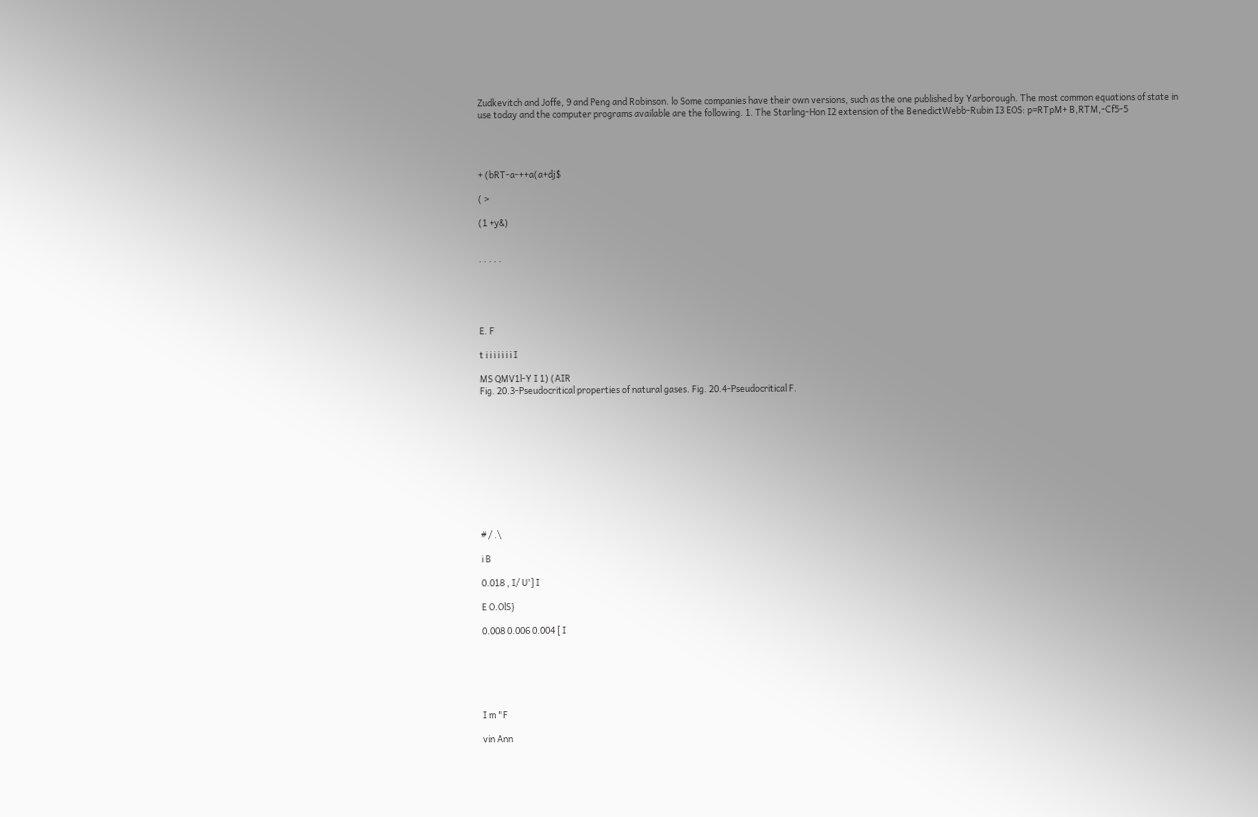Zudkevitch and Joffe, 9 and Peng and Robinson. lo Some companies have their own versions, such as the one published by Yarborough. The most common equations of state in use today and the computer programs available are the following. 1. The Starling-Hon I2 extension of the BenedictWebb-Rubin I3 EOS: p=RTpM+ B,RTM,-Cf5-5




+ (bRT-a-++a(a+dj$

( >

(1 +y&)


. . . . .





E. F

t i i i i i i i I

MS QMV1l-Y I 1) (AIR
Fig. 20.3-Pseudocritical properties of natural gases. Fig. 20.4-Pseudocritical F.











# / .\

i B

0.018 , I/ U'] I

E O.OlS}

0.008 0.006 0.004 [ I






I m "F

vin Ann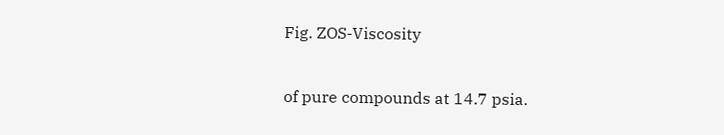Fig. ZOS-Viscosity

of pure compounds at 14.7 psia.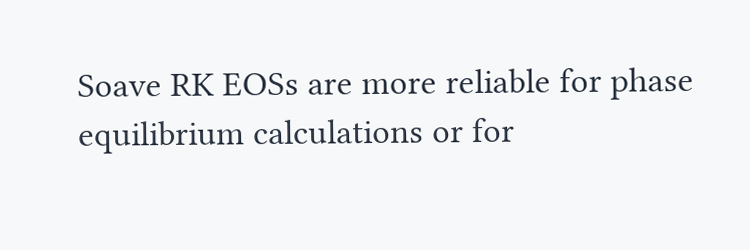Soave RK EOSs are more reliable for phase equilibrium calculations or for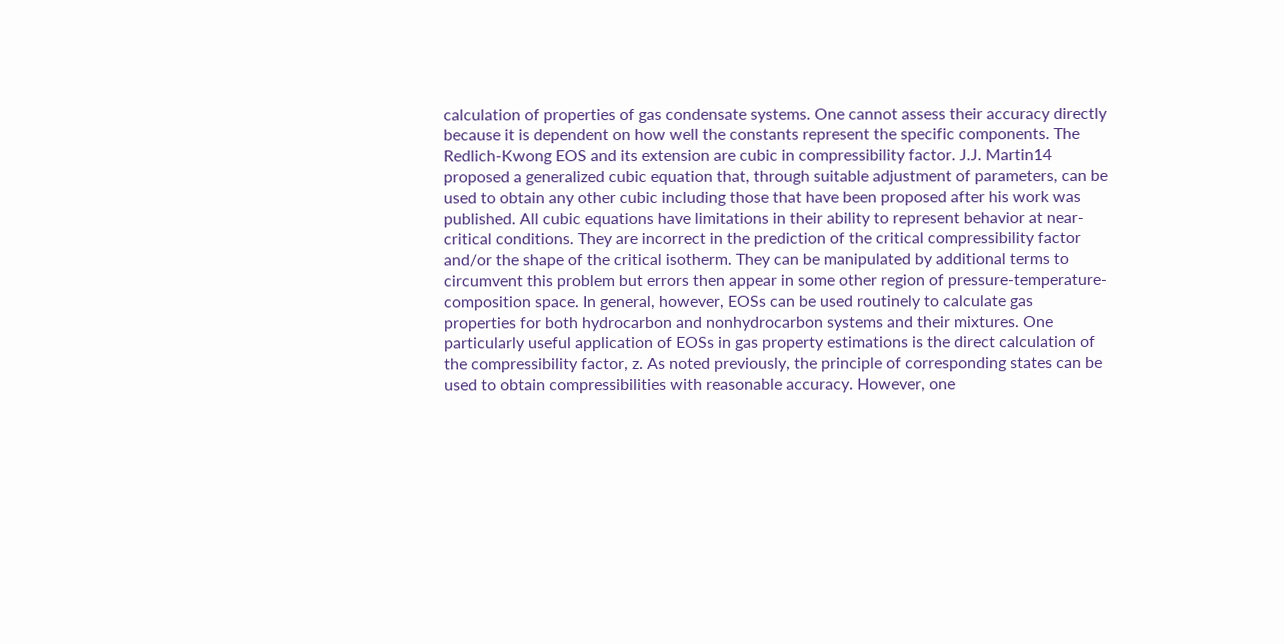calculation of properties of gas condensate systems. One cannot assess their accuracy directly because it is dependent on how well the constants represent the specific components. The Redlich-Kwong EOS and its extension are cubic in compressibility factor. J.J. Martin14 proposed a generalized cubic equation that, through suitable adjustment of parameters, can be used to obtain any other cubic including those that have been proposed after his work was published. All cubic equations have limitations in their ability to represent behavior at near-critical conditions. They are incorrect in the prediction of the critical compressibility factor and/or the shape of the critical isotherm. They can be manipulated by additional terms to circumvent this problem but errors then appear in some other region of pressure-temperature-composition space. In general, however, EOSs can be used routinely to calculate gas properties for both hydrocarbon and nonhydrocarbon systems and their mixtures. One particularly useful application of EOSs in gas property estimations is the direct calculation of the compressibility factor, z. As noted previously, the principle of corresponding states can be used to obtain compressibilities with reasonable accuracy. However, one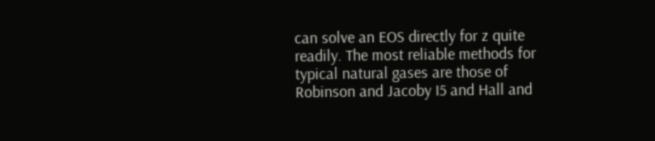can solve an EOS directly for z quite readily. The most reliable methods for typical natural gases are those of Robinson and Jacoby I5 and Hall and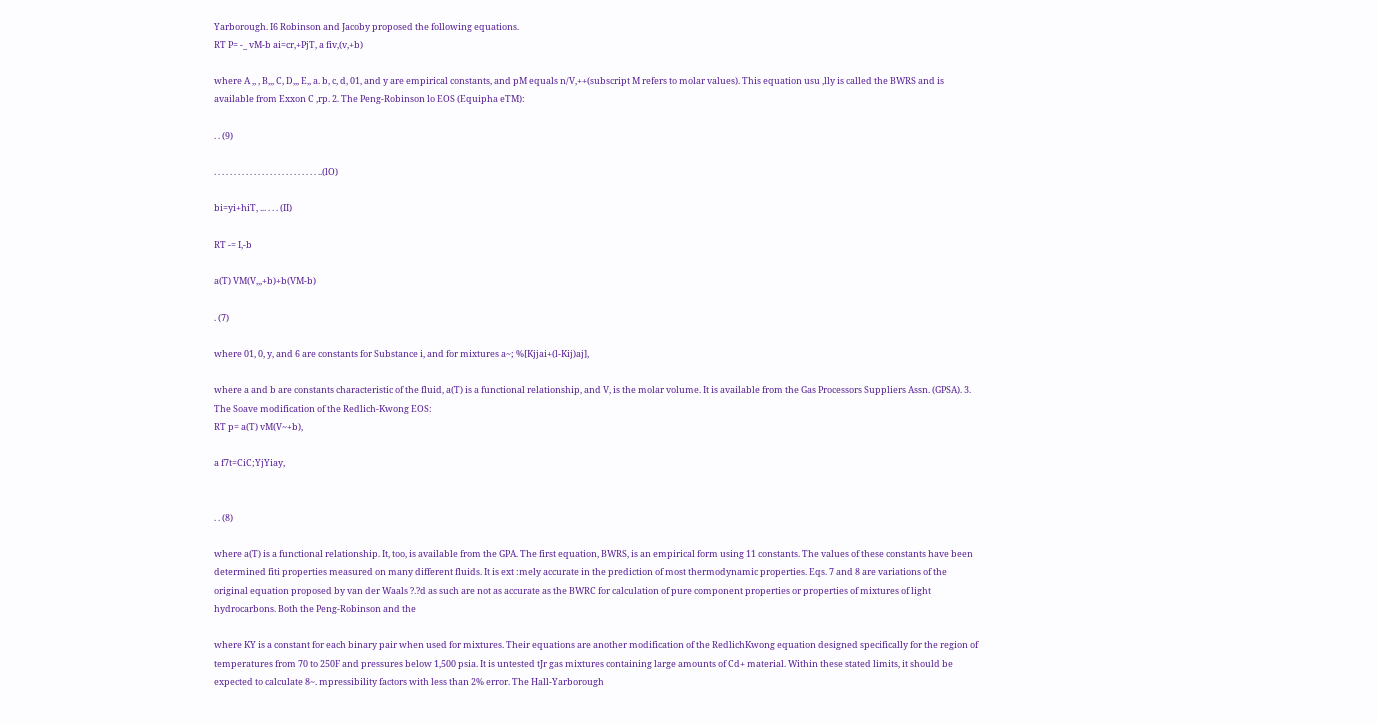Yarborough. I6 Robinson and Jacoby proposed the following equations.
RT P= -_ vM-b ai=cr,+PjT, a fiv,(v,+b)

where A ,, , B,,, C, D,,, E,, a. b, c, d, 01, and y are empirical constants, and pM equals n/V,++(subscript M refers to molar values). This equation usu ,lly is called the BWRS and is available from Exxon C ,rp. 2. The Peng-Robinson lo EOS (Equipha eTM):

. . (9)

. . . . . . . . . . . . . . . . . . . . . . . . . . ..(lO)

bi=yi+hiT, ... . . . (II)

RT -= I,-b

a(T) VM(V,,,+b)+b(VM-b)

. (7)

where 01, 0, y, and 6 are constants for Substance i, and for mixtures a~; %[Kjjai+(l-Kij)aj],

where a and b are constants characteristic of the fluid, a(T) is a functional relationship, and V, is the molar volume. It is available from the Gas Processors Suppliers Assn. (GPSA). 3. The Soave modification of the Redlich-Kwong EOS:
RT p= a(T) vM(V~+b),

a f7t=CiC;YjYiay,


. . (8)

where a(T) is a functional relationship. It, too, is available from the GPA. The first equation, BWRS, is an empirical form using 11 constants. The values of these constants have been determined fiti properties measured on many different fluids. It is ext :mely accurate in the prediction of most thermodynamic properties. Eqs. 7 and 8 are variations of the original equation proposed by van der Waals ?.?d as such are not as accurate as the BWRC for calculation of pure component properties or properties of mixtures of light hydrocarbons. Both the Peng-Robinson and the

where KY is a constant for each binary pair when used for mixtures. Their equations are another modification of the RedlichKwong equation designed specifically for the region of temperatures from 70 to 250F and pressures below 1,500 psia. It is untested tJr gas mixtures containing large amounts of Cd+ material. Within these stated limits, it should be expected to calculate 8~. mpressibility factors with less than 2% error. The Hall-Yarborough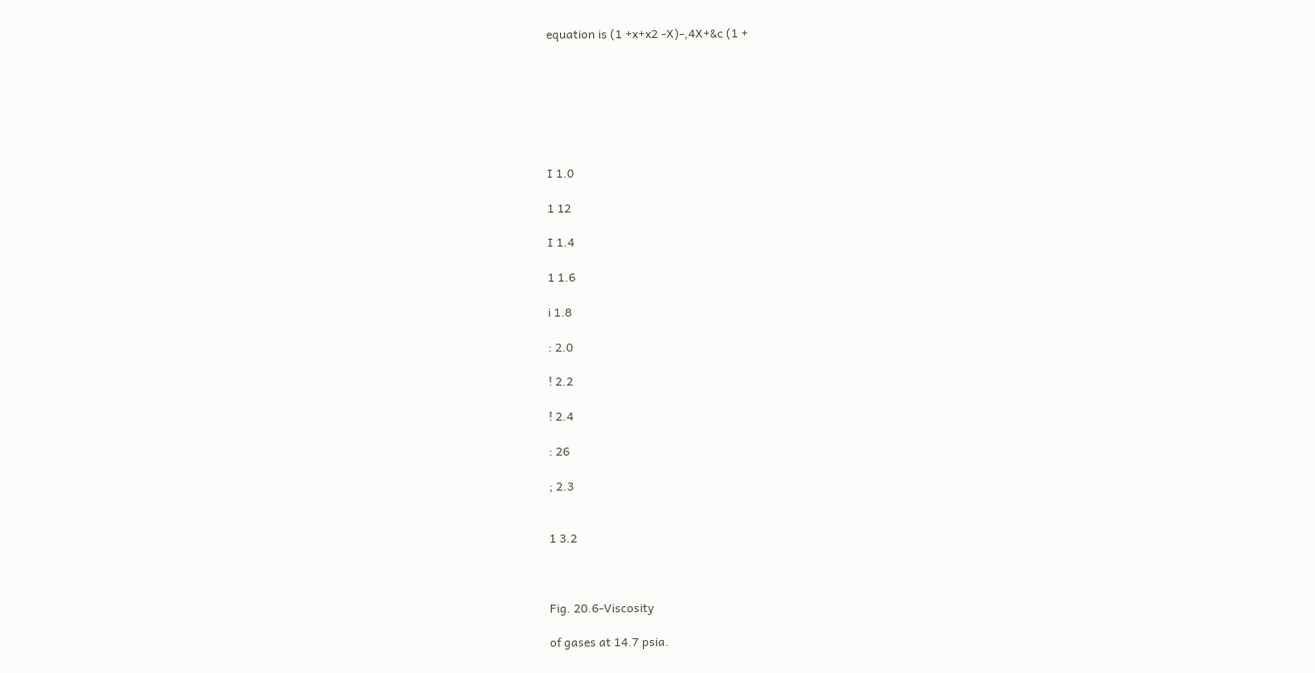equation is (1 +x+x2 -X)-,4X+&c (1 +







I 1.0

1 12

I 1.4

1 1.6

i 1.8

: 2.0

! 2.2

! 2.4

: 26

; 2.3


1 3.2



Fig. 20.6-Viscosity

of gases at 14.7 psia.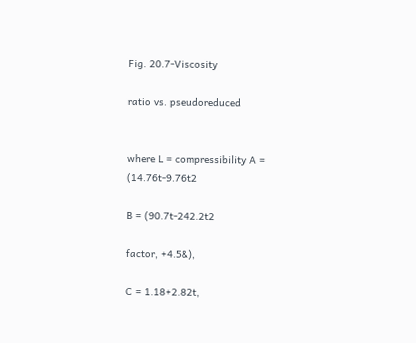Fig. 20.7-Viscosity

ratio vs. pseudoreduced


where L = compressibility A = (14.76t-9.76t2

B = (90.7t-242.2t2

factor, +4.5&),

C = 1.18+2.82t,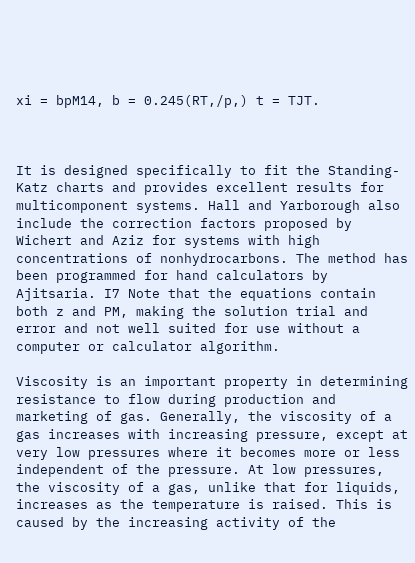xi = bpM14, b = 0.245(RT,/p,) t = TJT.



It is designed specifically to fit the Standing-Katz charts and provides excellent results for multicomponent systems. Hall and Yarborough also include the correction factors proposed by Wichert and Aziz for systems with high concentrations of nonhydrocarbons. The method has been programmed for hand calculators by Ajitsaria. I7 Note that the equations contain both z and PM, making the solution trial and error and not well suited for use without a computer or calculator algorithm.

Viscosity is an important property in determining resistance to flow during production and marketing of gas. Generally, the viscosity of a gas increases with increasing pressure, except at very low pressures where it becomes more or less independent of the pressure. At low pressures, the viscosity of a gas, unlike that for liquids, increases as the temperature is raised. This is caused by the increasing activity of the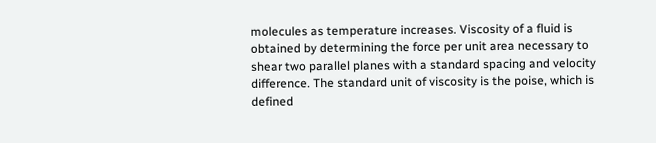molecules as temperature increases. Viscosity of a fluid is obtained by determining the force per unit area necessary to shear two parallel planes with a standard spacing and velocity difference. The standard unit of viscosity is the poise, which is defined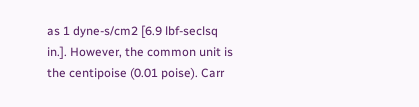as 1 dyne-s/cm2 [6.9 lbf-seclsq in.]. However, the common unit is the centipoise (0.01 poise). Carr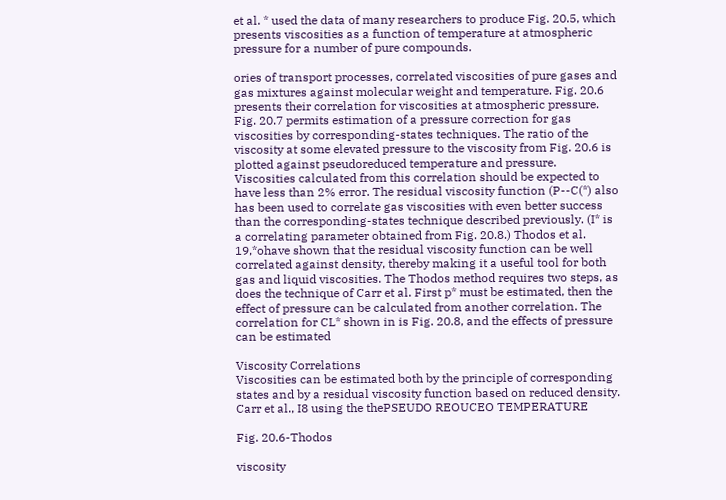et al. * used the data of many researchers to produce Fig. 20.5, which presents viscosities as a function of temperature at atmospheric pressure for a number of pure compounds.

ories of transport processes, correlated viscosities of pure gases and gas mixtures against molecular weight and temperature. Fig. 20.6 presents their correlation for viscosities at atmospheric pressure. Fig. 20.7 permits estimation of a pressure correction for gas viscosities by corresponding-states techniques. The ratio of the viscosity at some elevated pressure to the viscosity from Fig. 20.6 is plotted against pseudoreduced temperature and pressure. Viscosities calculated from this correlation should be expected to have less than 2% error. The residual viscosity function (P--C(*) also has been used to correlate gas viscosities with even better success than the corresponding-states technique described previously. (I* is a correlating parameter obtained from Fig. 20.8.) Thodos et al. 19,*ohave shown that the residual viscosity function can be well correlated against density, thereby making it a useful tool for both gas and liquid viscosities. The Thodos method requires two steps, as does the technique of Carr et al. First p* must be estimated, then the effect of pressure can be calculated from another correlation. The correlation for CL* shown in is Fig. 20.8, and the effects of pressure can be estimated

Viscosity Correlations
Viscosities can be estimated both by the principle of corresponding states and by a residual viscosity function based on reduced density. Carr et al., I8 using the thePSEUDO REOUCEO TEMPERATURE

Fig. 20.6-Thodos

viscosity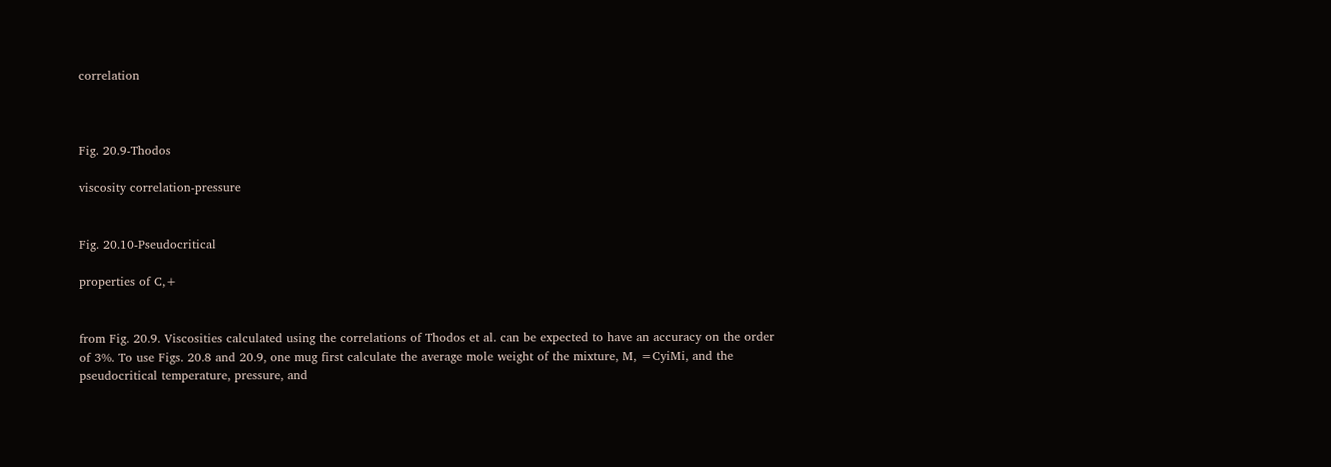correlation



Fig. 20.9-Thodos

viscosity correlation-pressure


Fig. 20.10-Pseudocritical

properties of C,+


from Fig. 20.9. Viscosities calculated using the correlations of Thodos et al. can be expected to have an accuracy on the order of 3%. To use Figs. 20.8 and 20.9, one mug first calculate the average mole weight of the mixture, M, =CyiMi, and the pseudocritical temperature, pressure, and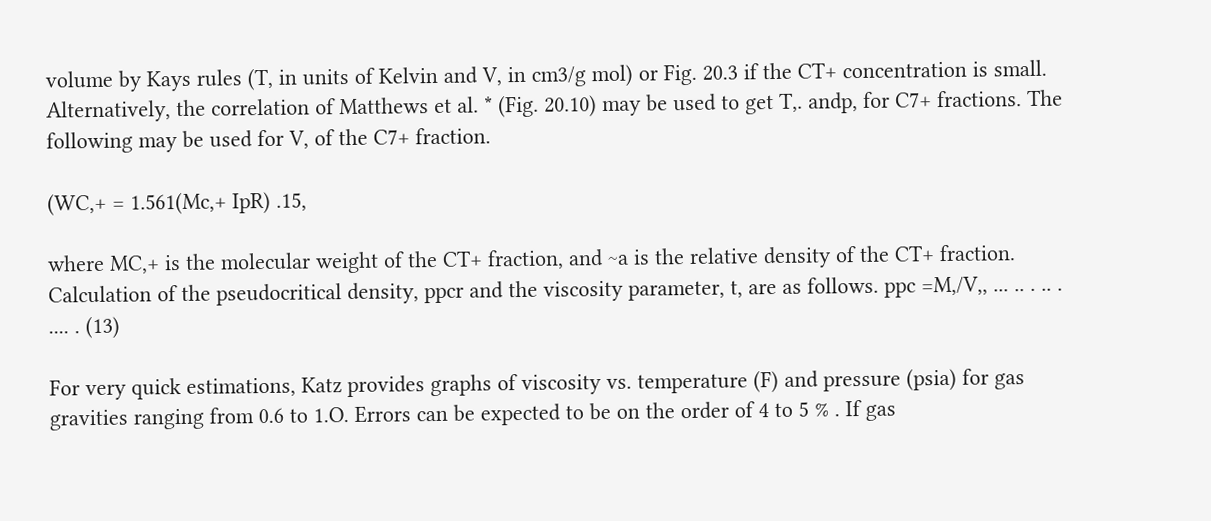volume by Kays rules (T, in units of Kelvin and V, in cm3/g mol) or Fig. 20.3 if the CT+ concentration is small. Alternatively, the correlation of Matthews et al. * (Fig. 20.10) may be used to get T,. andp, for C7+ fractions. The following may be used for V, of the C7+ fraction.

(WC,+ = 1.561(Mc,+ IpR) .15,

where MC,+ is the molecular weight of the CT+ fraction, and ~a is the relative density of the CT+ fraction. Calculation of the pseudocritical density, ppcr and the viscosity parameter, t, are as follows. ppc =M,/V,, ... .. . .. . .... . (13)

For very quick estimations, Katz provides graphs of viscosity vs. temperature (F) and pressure (psia) for gas gravities ranging from 0.6 to 1.O. Errors can be expected to be on the order of 4 to 5 % . If gas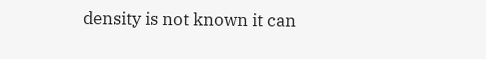density is not known it can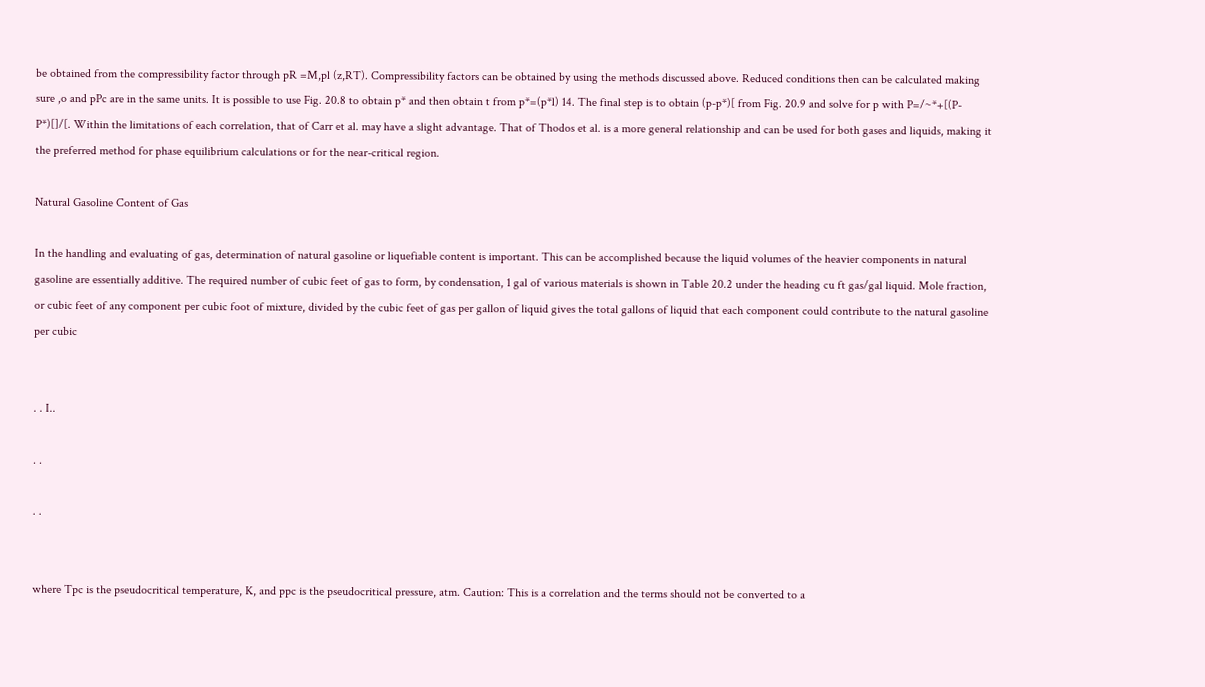be obtained from the compressibility factor through pR =M,pl (z,RT). Compressibility factors can be obtained by using the methods discussed above. Reduced conditions then can be calculated making sure ,o and pPc are in the same units. It is possible to use Fig. 20.8 to obtain p* and then obtain t from p*=(p*l) 14. The final step is to obtain (p-p*)[ from Fig. 20.9 and solve for p with P=/~*+[(P-P*)[]/[. Within the limitations of each correlation, that of Carr et al. may have a slight advantage. That of Thodos et al. is a more general relationship and can be used for both gases and liquids, making it the preferred method for phase equilibrium calculations or for the near-critical region.

Natural Gasoline Content of Gas

In the handling and evaluating of gas, determination of natural gasoline or liquefiable content is important. This can be accomplished because the liquid volumes of the heavier components in natural gasoline are essentially additive. The required number of cubic feet of gas to form, by condensation, 1 gal of various materials is shown in Table 20.2 under the heading cu ft gas/gal liquid. Mole fraction, or cubic feet of any component per cubic foot of mixture, divided by the cubic feet of gas per gallon of liquid gives the total gallons of liquid that each component could contribute to the natural gasoline per cubic


. . I..

. .

. .


where Tpc is the pseudocritical temperature, K, and ppc is the pseudocritical pressure, atm. Caution: This is a correlation and the terms should not be converted to a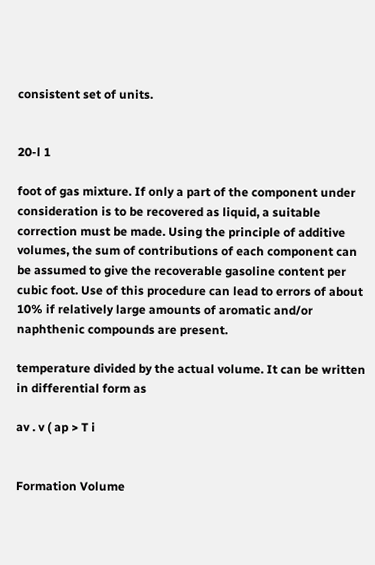consistent set of units.


20-l 1

foot of gas mixture. If only a part of the component under consideration is to be recovered as liquid, a suitable correction must be made. Using the principle of additive volumes, the sum of contributions of each component can be assumed to give the recoverable gasoline content per cubic foot. Use of this procedure can lead to errors of about 10% if relatively large amounts of aromatic and/or naphthenic compounds are present.

temperature divided by the actual volume. It can be written in differential form as

av . v ( ap > T i


Formation Volume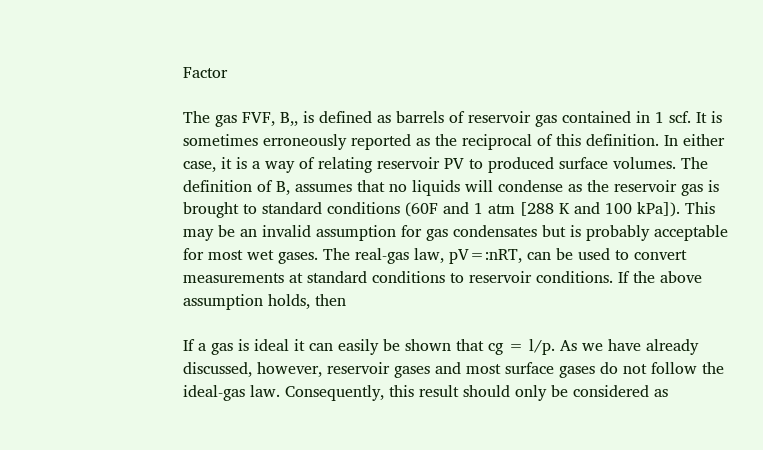Factor

The gas FVF, B,, is defined as barrels of reservoir gas contained in 1 scf. It is sometimes erroneously reported as the reciprocal of this definition. In either case, it is a way of relating reservoir PV to produced surface volumes. The definition of B, assumes that no liquids will condense as the reservoir gas is brought to standard conditions (60F and 1 atm [288 K and 100 kPa]). This may be an invalid assumption for gas condensates but is probably acceptable for most wet gases. The real-gas law, pV=:nRT, can be used to convert measurements at standard conditions to reservoir conditions. If the above assumption holds, then

If a gas is ideal it can easily be shown that cg = l/p. As we have already discussed, however, reservoir gases and most surface gases do not follow the ideal-gas law. Consequently, this result should only be considered as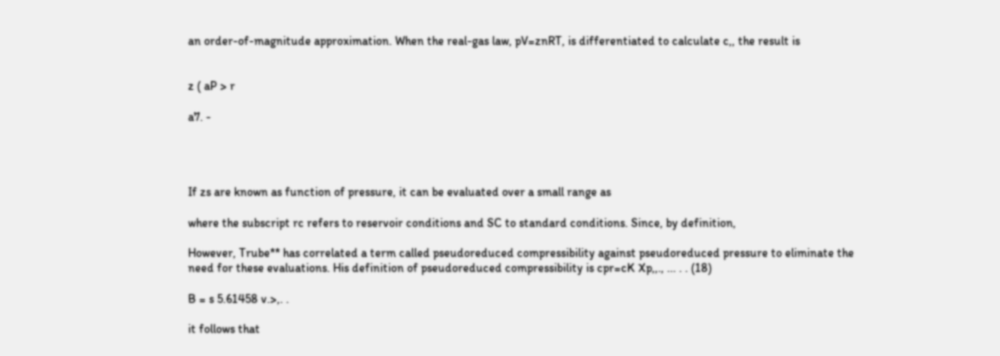an order-of-magnitude approximation. When the real-gas law, pV=znRT, is differentiated to calculate c,, the result is


z ( aP > r

a7. -




If zs are known as function of pressure, it can be evaluated over a small range as

where the subscript rc refers to reservoir conditions and SC to standard conditions. Since, by definition,

However, Trube** has correlated a term called pseudoreduced compressibility against pseudoreduced pressure to eliminate the need for these evaluations. His definition of pseudoreduced compressibility is cpr=cK Xp,,., ... . . (18)

B = s 5.61458 v.>,. .

it follows that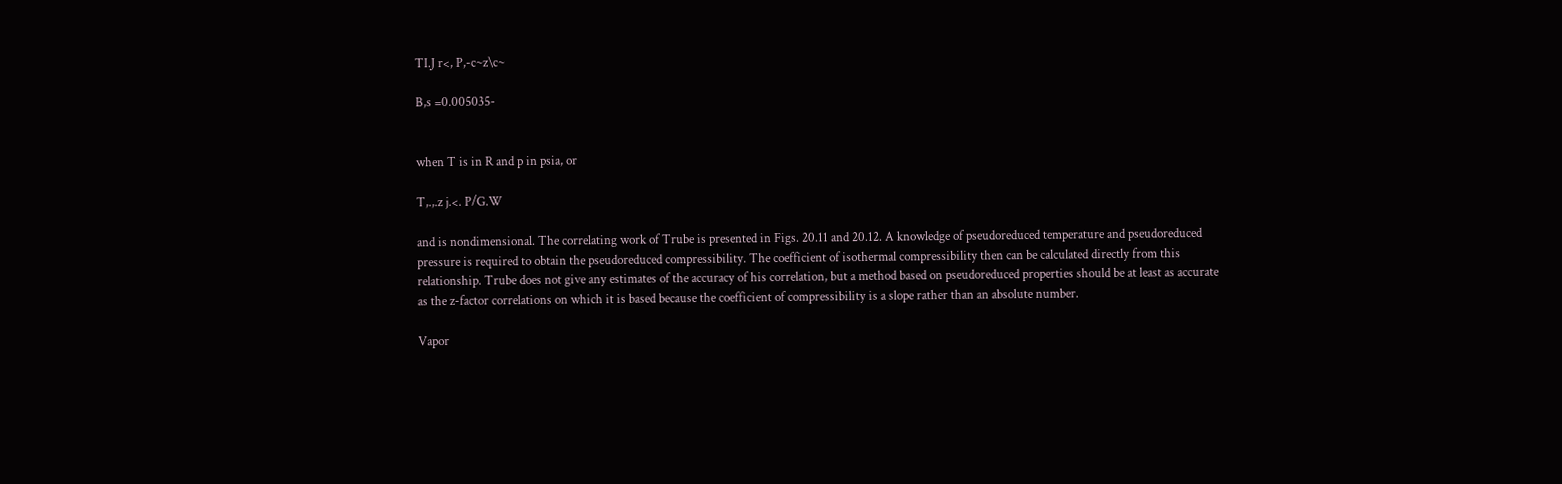TI.J r<, P,-c~z\c~

B,s =0.005035-


when T is in R and p in psia, or

T,.,.z j.<. P/G.W

and is nondimensional. The correlating work of Trube is presented in Figs. 20.11 and 20.12. A knowledge of pseudoreduced temperature and pseudoreduced pressure is required to obtain the pseudoreduced compressibility. The coefficient of isothermal compressibility then can be calculated directly from this relationship. Trube does not give any estimates of the accuracy of his correlation, but a method based on pseudoreduced properties should be at least as accurate as the z-factor correlations on which it is based because the coefficient of compressibility is a slope rather than an absolute number.

Vapor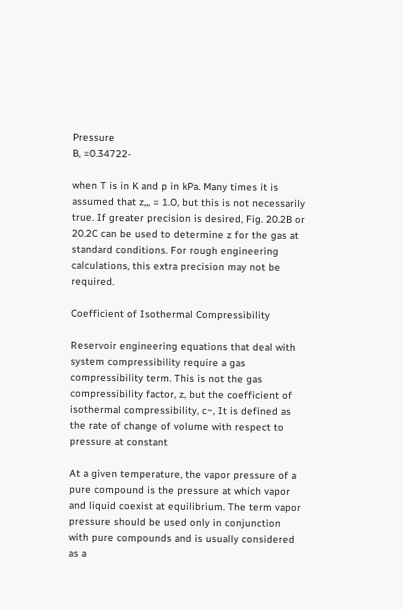Pressure
B, =0.34722-

when T is in K and p in kPa. Many times it is assumed that z,,, = 1.O, but this is not necessarily true. If greater precision is desired, Fig. 20.2B or 20.2C can be used to determine z for the gas at standard conditions. For rough engineering calculations, this extra precision may not be required.

Coefficient of Isothermal Compressibility

Reservoir engineering equations that deal with system compressibility require a gas compressibility term. This is not the gas compressibility factor, z, but the coefficient of isothermal compressibility, c~, It is defined as the rate of change of volume with respect to pressure at constant

At a given temperature, the vapor pressure of a pure compound is the pressure at which vapor and liquid coexist at equilibrium. The term vapor pressure should be used only in conjunction with pure compounds and is usually considered as a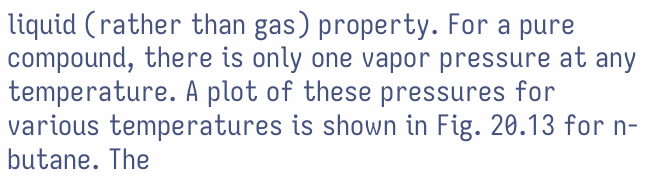liquid (rather than gas) property. For a pure compound, there is only one vapor pressure at any temperature. A plot of these pressures for various temperatures is shown in Fig. 20.13 for n-butane. The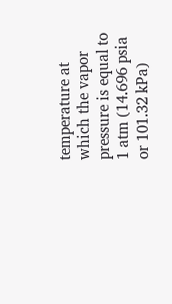temperature at which the vapor pressure is equal to 1 atm (14.696 psia or 101.32 kPa)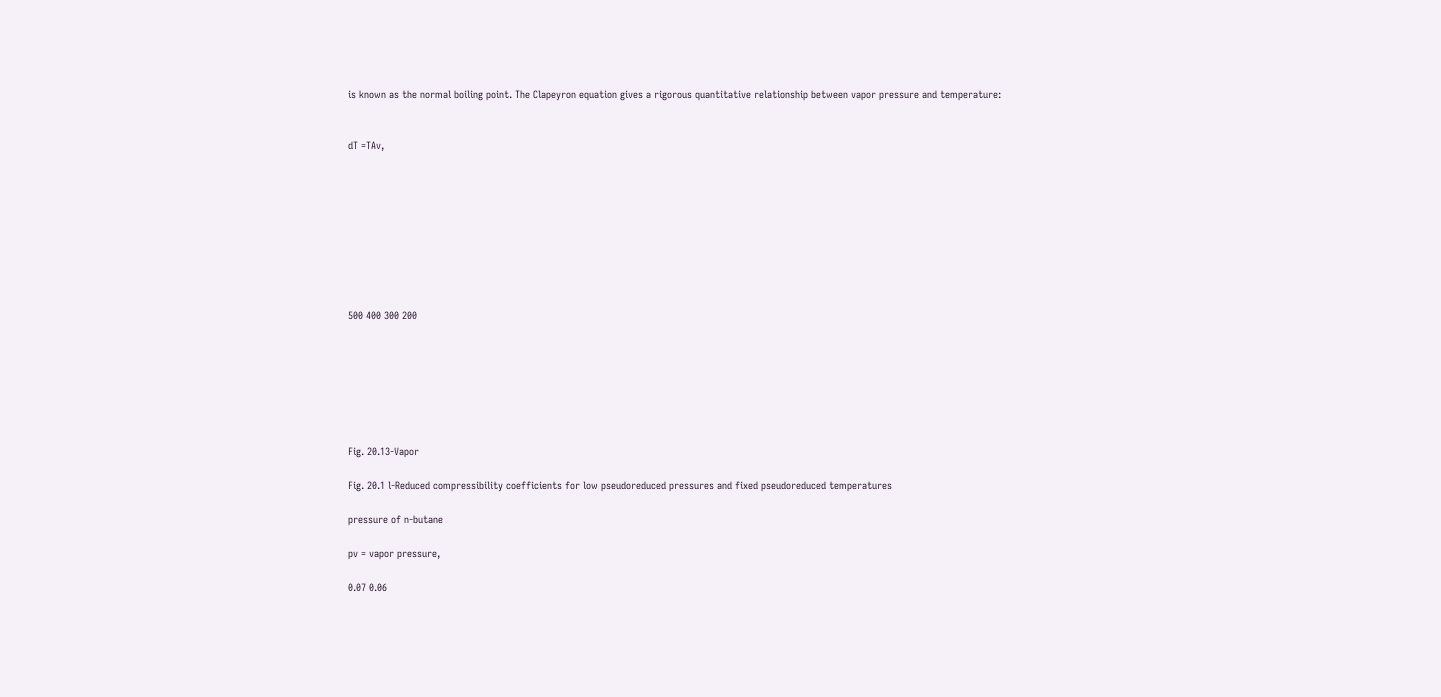is known as the normal boiling point. The Clapeyron equation gives a rigorous quantitative relationship between vapor pressure and temperature:


dT =TAv,









500 400 300 200







Fig. 20.13-Vapor

Fig. 20.1 l-Reduced compressibility coefficients for low pseudoreduced pressures and fixed pseudoreduced temperatures

pressure of n-butane

pv = vapor pressure,

0.07 0.06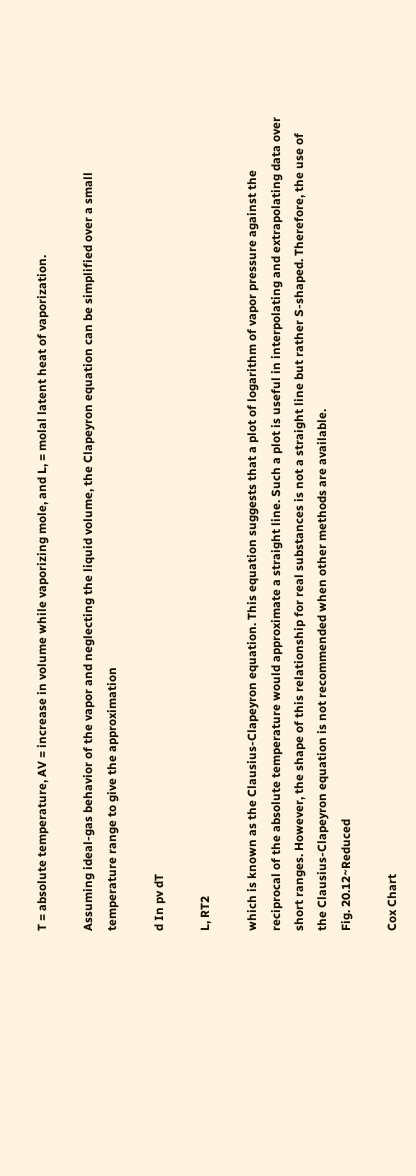T = absolute temperature, AV = increase in volume while vaporizing mole, and L, = molal latent heat of vaporization.

Assuming ideal-gas behavior of the vapor and neglecting the liquid volume, the Clapeyron equation can be simplified over a small temperature range to give the approximation

d In pv dT

L, RT2

which is known as the Clausius-Clapeyron equation. This equation suggests that a plot of logarithm of vapor pressure against the reciprocal of the absolute temperature would approximate a straight line. Such a plot is useful in interpolating and extrapolating data over short ranges. However, the shape of this relationship for real substances is not a straight line but rather S-shaped. Therefore, the use of the Clausius-Clapeyron equation is not recommended when other methods are available.
Fig. 20.12~Reduced

Cox Chart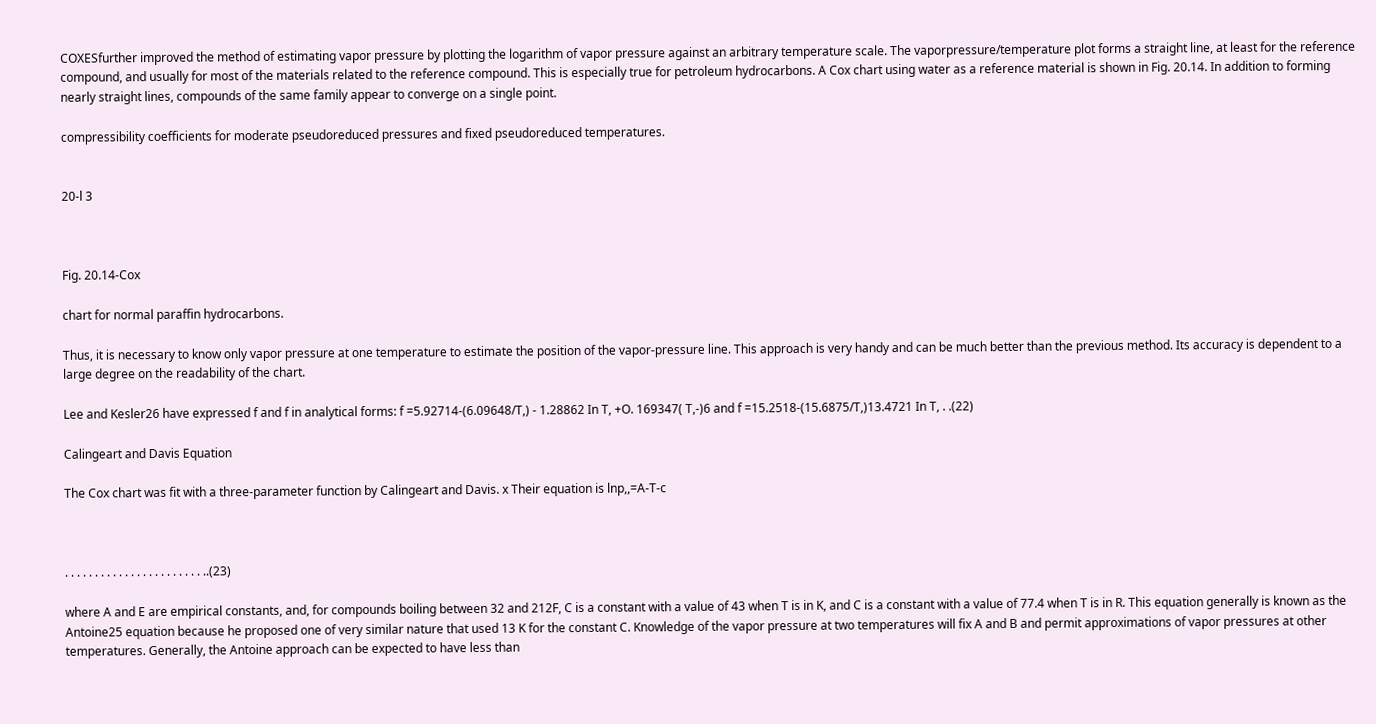COXESfurther improved the method of estimating vapor pressure by plotting the logarithm of vapor pressure against an arbitrary temperature scale. The vaporpressure/temperature plot forms a straight line, at least for the reference compound, and usually for most of the materials related to the reference compound. This is especially true for petroleum hydrocarbons. A Cox chart using water as a reference material is shown in Fig. 20.14. In addition to forming nearly straight lines, compounds of the same family appear to converge on a single point.

compressibility coefficients for moderate pseudoreduced pressures and fixed pseudoreduced temperatures.


20-l 3



Fig. 20.14-Cox

chart for normal paraffin hydrocarbons.

Thus, it is necessary to know only vapor pressure at one temperature to estimate the position of the vapor-pressure line. This approach is very handy and can be much better than the previous method. Its accuracy is dependent to a large degree on the readability of the chart.

Lee and Kesler26 have expressed f and f in analytical forms: f =5.92714-(6.09648/T,) - 1.28862 In T, +O. 169347( T,-)6 and f =15.2518-(15.6875/T,)13.4721 In T, . .(22)

Calingeart and Davis Equation

The Cox chart was fit with a three-parameter function by Calingeart and Davis. x Their equation is lnp,,=A-T-c



. . . . . . . . . . . . . . . . . . . . . . . ..(23)

where A and E are empirical constants, and, for compounds boiling between 32 and 212F, C is a constant with a value of 43 when T is in K, and C is a constant with a value of 77.4 when T is in R. This equation generally is known as the Antoine25 equation because he proposed one of very similar nature that used 13 K for the constant C. Knowledge of the vapor pressure at two temperatures will fix A and B and permit approximations of vapor pressures at other temperatures. Generally, the Antoine approach can be expected to have less than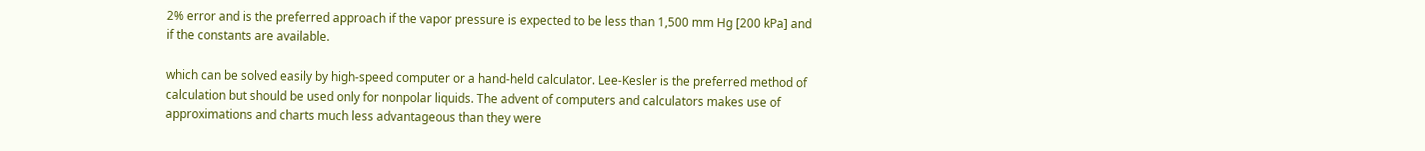2% error and is the preferred approach if the vapor pressure is expected to be less than 1,500 mm Hg [200 kPa] and if the constants are available.

which can be solved easily by high-speed computer or a hand-held calculator. Lee-Kesler is the preferred method of calculation but should be used only for nonpolar liquids. The advent of computers and calculators makes use of approximations and charts much less advantageous than they were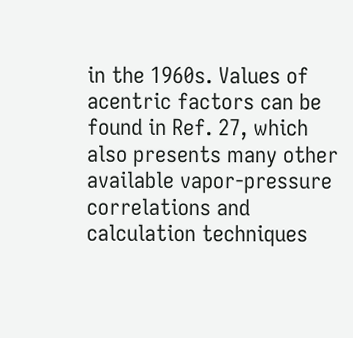in the 1960s. Values of acentric factors can be found in Ref. 27, which also presents many other available vapor-pressure correlations and calculation techniques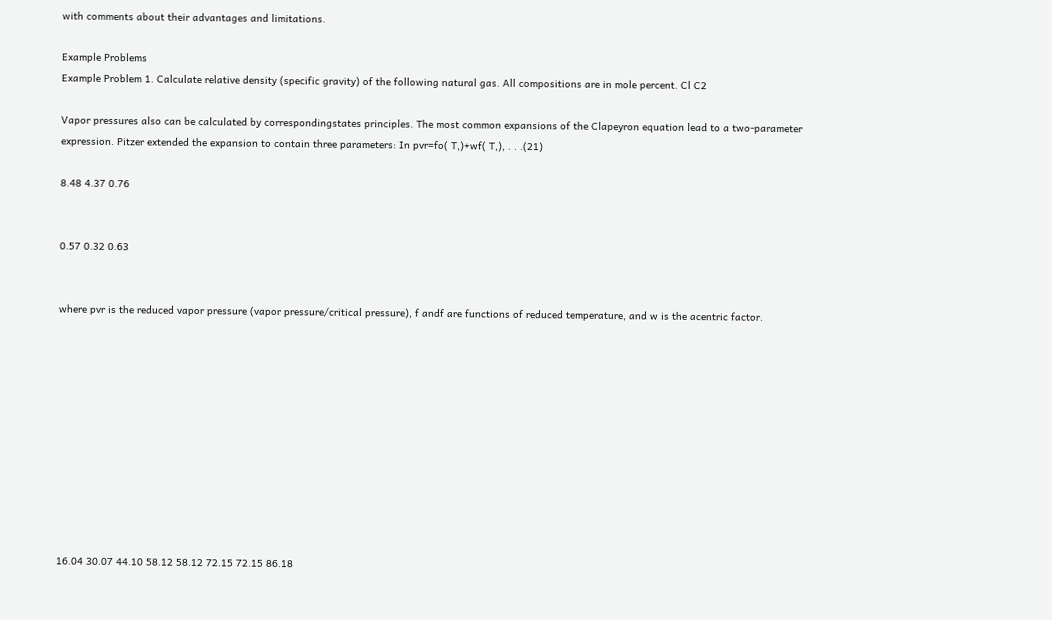with comments about their advantages and limitations.

Example Problems
Example Problem 1. Calculate relative density (specific gravity) of the following natural gas. All compositions are in mole percent. Cl C2

Vapor pressures also can be calculated by correspondingstates principles. The most common expansions of the Clapeyron equation lead to a two-parameter expression. Pitzer extended the expansion to contain three parameters: In pvr=fo( T,)+wf( T,), . . .(21)

8.48 4.37 0.76


0.57 0.32 0.63


where pvr is the reduced vapor pressure (vapor pressure/critical pressure), f andf are functions of reduced temperature, and w is the acentric factor.











16.04 30.07 44.10 58.12 58.12 72.15 72.15 86.18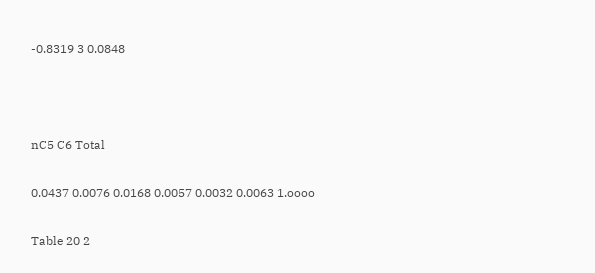-0.8319 3 0.0848



nC5 C6 Total

0.0437 0.0076 0.0168 0.0057 0.0032 0.0063 1.oooo

Table 20 2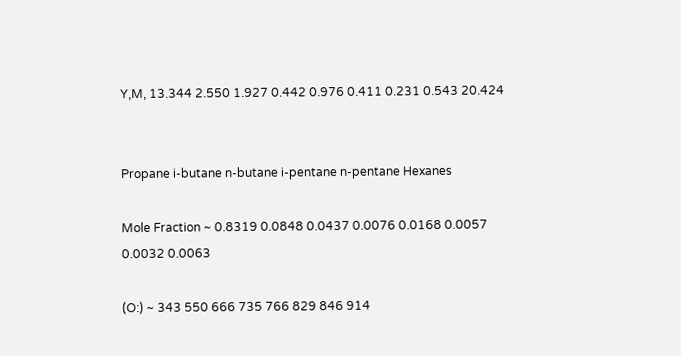Y,M, 13.344 2.550 1.927 0.442 0.976 0.411 0.231 0.543 20.424


Propane i-butane n-butane i-pentane n-pentane Hexanes

Mole Fraction ~ 0.8319 0.0848 0.0437 0.0076 0.0168 0.0057 0.0032 0.0063

(O:) ~ 343 550 666 735 766 829 846 914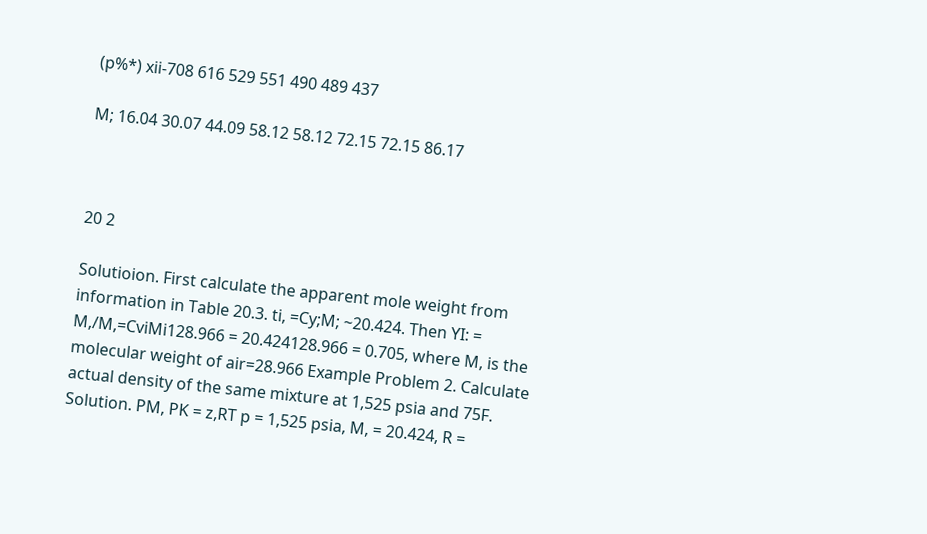(p%*) xii-708 616 529 551 490 489 437

M; 16.04 30.07 44.09 58.12 58.12 72.15 72.15 86.17



20 2

Solutioion. First calculate the apparent mole weight from information in Table 20.3. ti, =Cy;M; ~20.424. Then YI: = M,/M,=CviMi128.966 = 20.424128.966 = 0.705, where M, is the molecular weight of air=28.966 Example Problem 2. Calculate actual density of the same mixture at 1,525 psia and 75F.
Solution. PM, PK = z,RT p = 1,525 psia, M, = 20.424, R =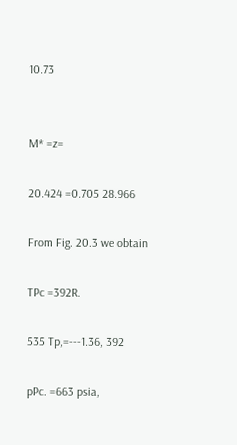10.73


M* =z=

20.424 =0.705 28.966

From Fig. 20.3 we obtain

TPc =392R.

535 Tp,=---1.36, 392

pPc. =663 psia,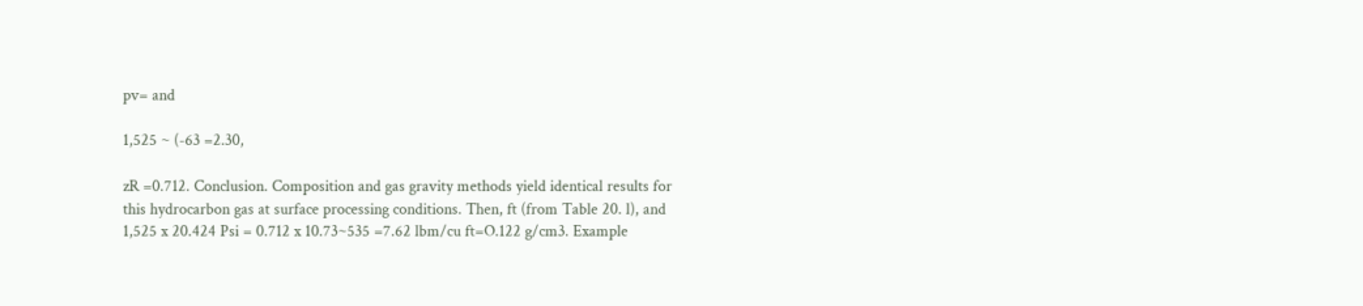pv= and

1,525 ~ (-63 =2.30,

zR =0.712. Conclusion. Composition and gas gravity methods yield identical results for this hydrocarbon gas at surface processing conditions. Then, ft (from Table 20. l), and 1,525 x 20.424 Psi = 0.712 x 10.73~535 =7.62 lbm/cu ft=O.122 g/cm3. Example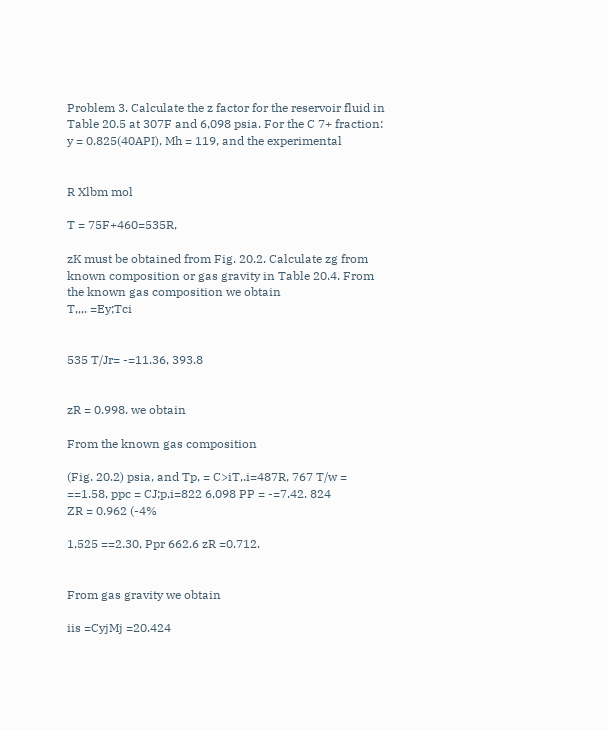Problem 3. Calculate the z factor for the reservoir fluid in Table 20.5 at 307F and 6,098 psia. For the C 7+ fraction: y = 0.825(40API), Mh = 119, and the experimental


R Xlbm mol

T = 75F+460=535R,

zK must be obtained from Fig. 20.2. Calculate zg from known composition or gas gravity in Table 20.4. From the known gas composition we obtain
T,,,. =Ey;Tci


535 T/Jr= -=11.36, 393.8


zR = 0.998. we obtain

From the known gas composition

(Fig. 20.2) psia, and Tp, = C>iT,.i=487R, 767 T/w = ==1.58, ppc = CJ;p,i=822 6,098 PP = -=7.42. 824
ZR = 0.962 (-4%

1,525 ==2.30, Ppr 662.6 zR =0.712.


From gas gravity we obtain

iis =CyjMj =20.424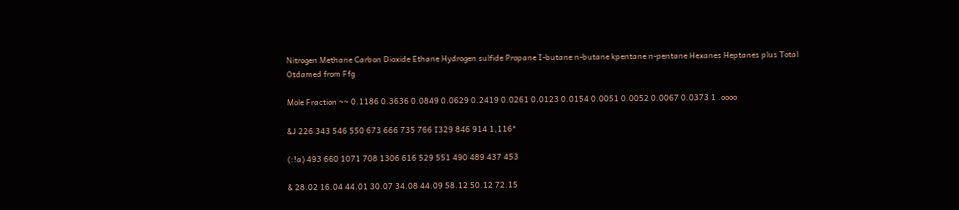Nitrogen Methane Carbon Dioxide Ethane Hydrogen sulfide Propane I-butane n-butane kpentane n-pentane Hexanes Heptanes plus Total
Otdamed from Ffg

Mole Fraction ~~ 0.1186 0.3636 0.0849 0.0629 0.2419 0.0261 0.0123 0.0154 0.0051 0.0052 0.0067 0.0373 1 .oooo

&J 226 343 546 550 673 666 735 766 I329 846 914 1,116*

(:!a) 493 660 1071 708 1306 616 529 551 490 489 437 453

& 28.02 16.04 44.01 30.07 34.08 44.09 58.12 50.12 72.15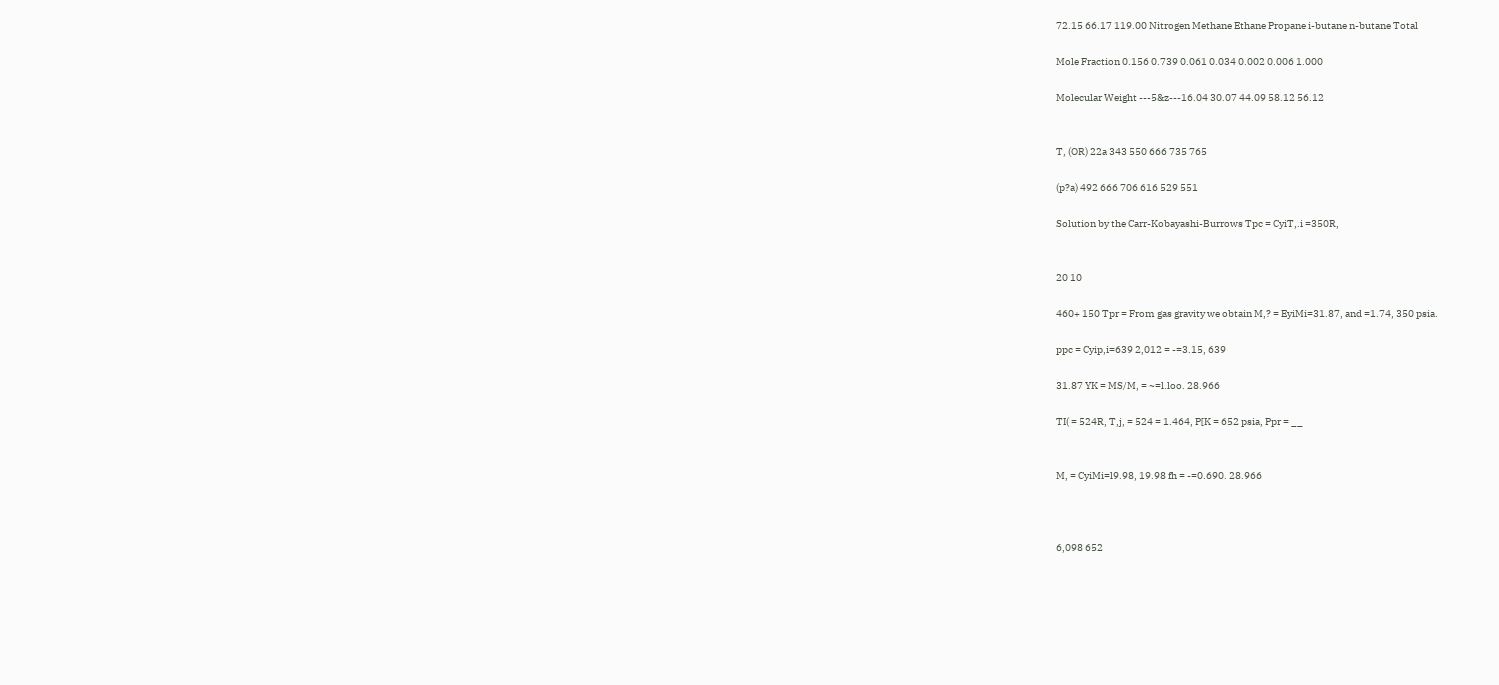72.15 66.17 119.00 Nitrogen Methane Ethane Propane i-butane n-butane Total

Mole Fraction 0.156 0.739 0.061 0.034 0.002 0.006 1.000

Molecular Weight ---5&z---16.04 30.07 44.09 58.12 56.12


T, (OR) 22a 343 550 666 735 765

(p?a) 492 666 706 616 529 551

Solution by the Carr-Kobayashi-Burrows Tpc = CyiT,.i =350R,


20 10

460+ 150 Tpr = From gas gravity we obtain M,? = EyiMi=31.87, and =1.74, 350 psia.

ppc = Cyip,i=639 2,012 = -=3.15, 639

31.87 YK = MS/M, = ~=l.loo. 28.966

TI( = 524R, T,j, = 524 = 1.464, P[K = 652 psia, Ppr = __


M, = CyiMi=l9.98, 19.98 fh = -=0.690. 28.966



6,098 652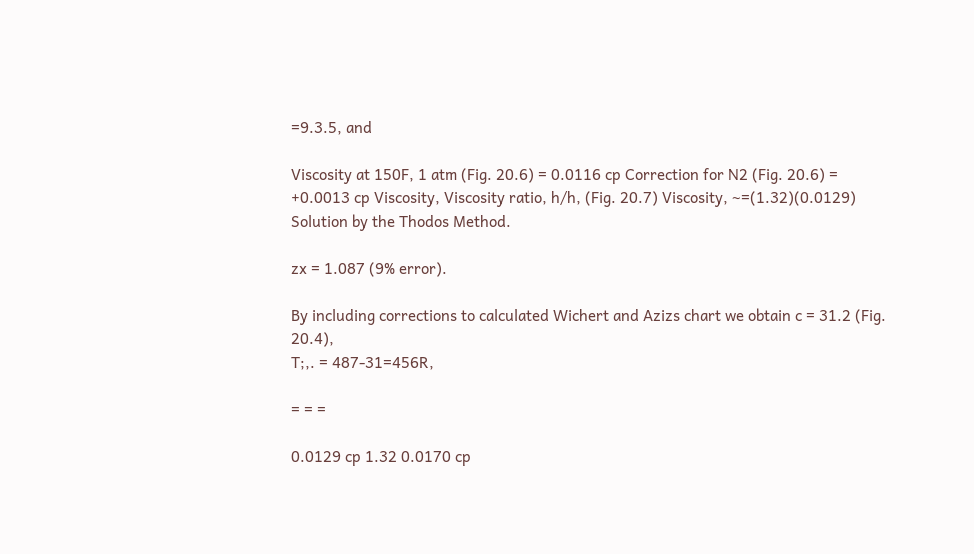=9.3.5, and

Viscosity at 150F, 1 atm (Fig. 20.6) = 0.0116 cp Correction for N2 (Fig. 20.6) = +0.0013 cp Viscosity, Viscosity ratio, h/h, (Fig. 20.7) Viscosity, ~=(1.32)(0.0129)
Solution by the Thodos Method.

zx = 1.087 (9% error).

By including corrections to calculated Wichert and Azizs chart we obtain c = 31.2 (Fig. 20.4),
T;,. = 487-31=456R,

= = =

0.0129 cp 1.32 0.0170 cp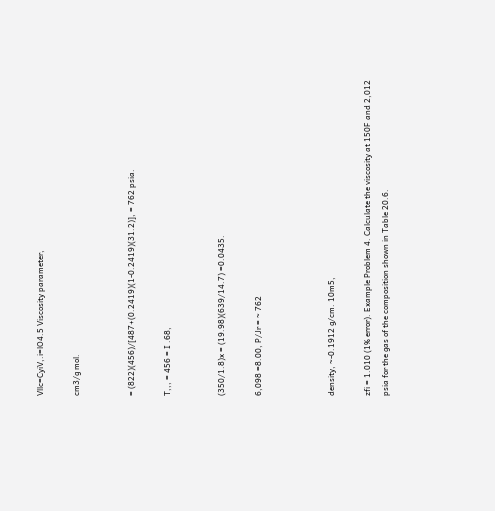Vllc=CyiV,.i=lO4.5 Viscosity parameter,

cm3/g mol.


= (822)(456)/[487+(0.2419)(1-0.2419)(31.2)], = 762 psia.

T,,, = 456 = I .68,


(350/1.8)x = (19.98)(639/14.7) =0.0435.

6,098 =8.00, P/Jr = ~ 762



density, ~-0.1912 g/cm. 10m5,

zfi = 1.010 (1% error). Example Problem 4. Calculate the viscosity at 150F and 2,012 psia for the gas of the composition shown in Table 20.6.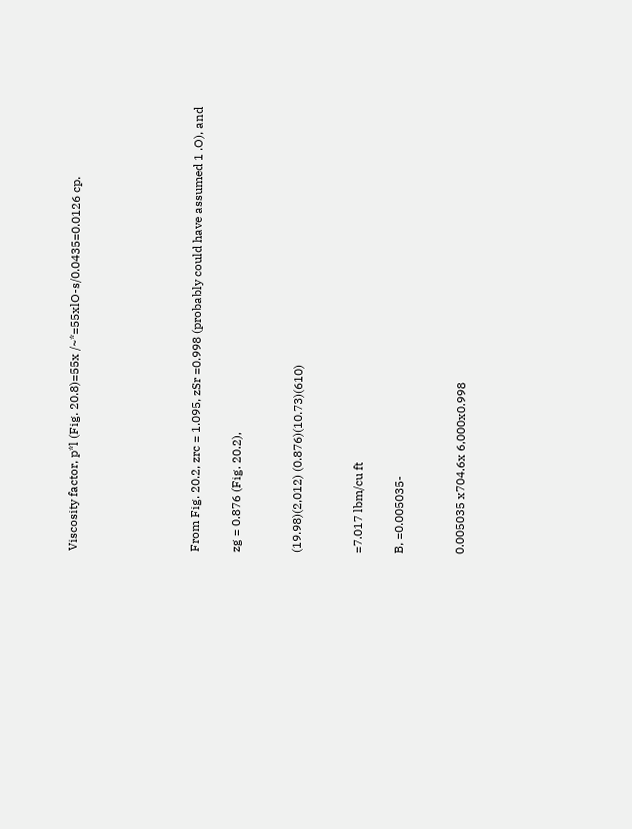Viscosity factor, p*l (Fig. 20.8)=55x /~*=55xlO-s/0.0435=0.0126 cp.





From Fig. 20.2, zrc = 1.095, zSr =0.998 (probably could have assumed 1 .O), and

zg = 0.876 (Fig. 20.2),


(19.98)(2,012) (0.876)(10.73)(610)


=7.017 lbm/cu ft

B, =0.005035-


0.005035 x704.6x 6,000x0.998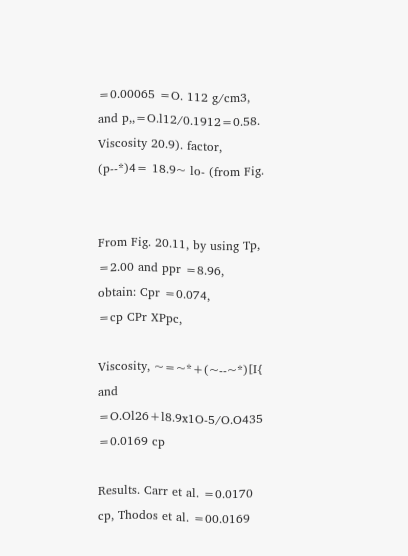=0.00065 =O. 112 g/cm3, and p,,=O.l12/0.1912=0.58. Viscosity 20.9). factor, (p--*)4= 18.9~ lo- (from Fig.


From Fig. 20.11, by using Tp, =2.00 and ppr =8.96, obtain: Cpr =0.074,
=cp CPr XPpc,

Viscosity, ~=~*+(~--~*)[I{ and =O.Ol26+l8.9x1O-5/O.O435 =0.0169 cp

Results. Carr et al. =0.0170 cp, Thodos et al. =00.0169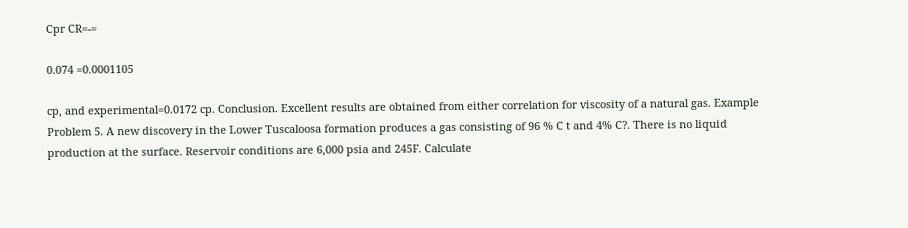Cpr CR=-=

0.074 =0.0001105

cp, and experimental=0.0172 cp. Conclusion. Excellent results are obtained from either correlation for viscosity of a natural gas. Example Problem 5. A new discovery in the Lower Tuscaloosa formation produces a gas consisting of 96 % C t and 4% C?. There is no liquid production at the surface. Reservoir conditions are 6,000 psia and 245F. Calculate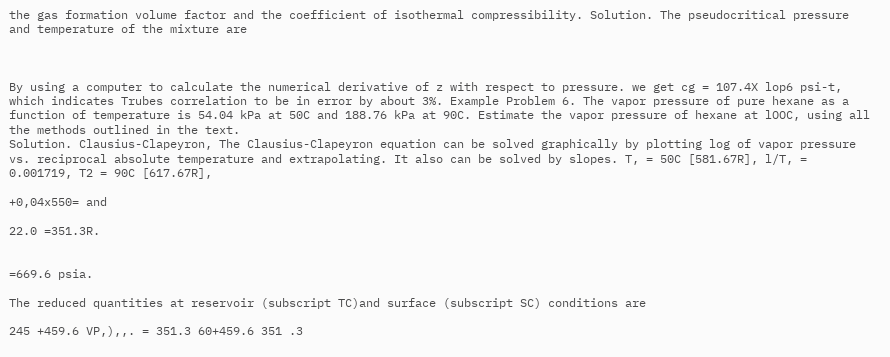the gas formation volume factor and the coefficient of isothermal compressibility. Solution. The pseudocritical pressure and temperature of the mixture are



By using a computer to calculate the numerical derivative of z with respect to pressure. we get cg = 107.4X lop6 psi-t, which indicates Trubes correlation to be in error by about 3%. Example Problem 6. The vapor pressure of pure hexane as a function of temperature is 54.04 kPa at 50C and 188.76 kPa at 90C. Estimate the vapor pressure of hexane at lOOC, using all the methods outlined in the text.
Solution. Clausius-Clapeyron, The Clausius-Clapeyron equation can be solved graphically by plotting log of vapor pressure vs. reciprocal absolute temperature and extrapolating. It also can be solved by slopes. T, = 50C [581.67R], l/T, = 0.001719, T2 = 90C [617.67R],

+0,04x550= and

22.0 =351.3R.


=669.6 psia.

The reduced quantities at reservoir (subscript TC)and surface (subscript SC) conditions are

245 +459.6 VP,),,. = 351.3 60+459.6 351 .3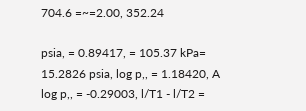704.6 =~=2.00, 352.24

psia, = 0.89417, = 105.37 kPa= 15.2826 psia, log p,, = 1.18420, A log p,, = -0.29003, l/T1 - l/T2 =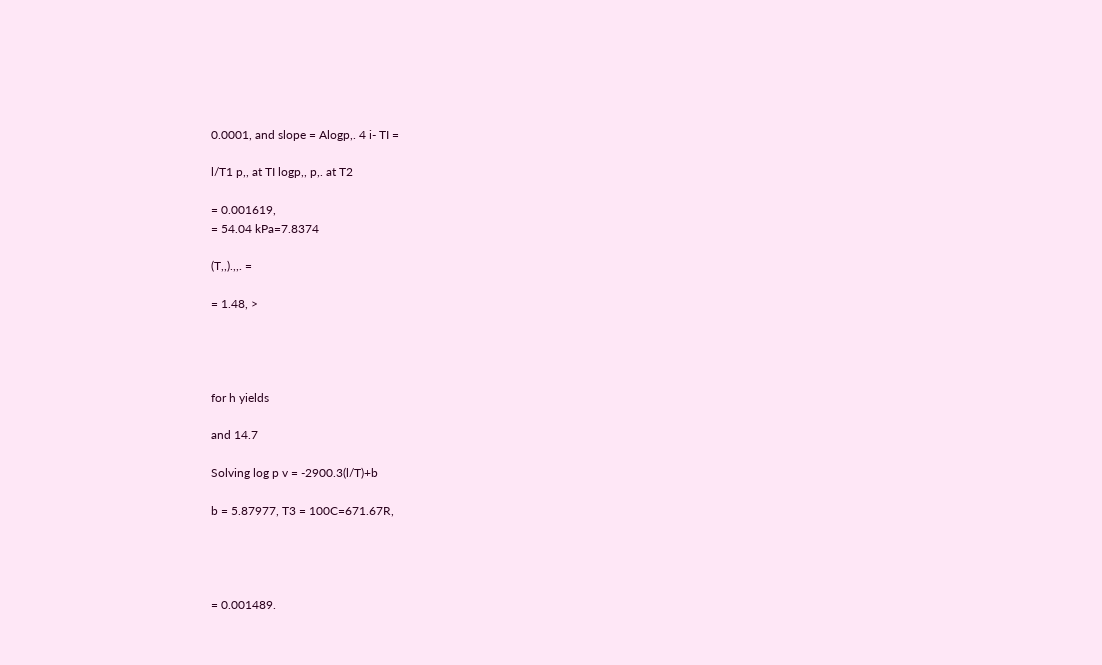0.0001, and slope = Alogp,. 4 i- TI =

l/T1 p,, at TI logp,, p,. at T2

= 0.001619,
= 54.04 kPa=7.8374

(T,,).,,. =

= 1.48, >




for h yields

and 14.7

Solving log p v = -2900.3(l/T)+b

b = 5.87977, T3 = 100C=671.67R,




= 0.001489.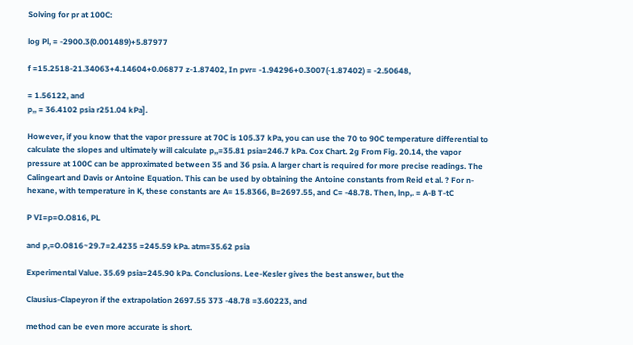Solving for pr at 100C:

log Pl, = -2900.3(0.001489)+5.87977

f =15.2518-21.34063+4.14604+0.06877 z-1.87402, In pvr= -1.94296+0.3007(-1.87402) = -2.50648,

= 1.56122, and
p,, = 36.4102 psia r251.04 kPa].

However, if you know that the vapor pressure at 70C is 105.37 kPa, you can use the 70 to 90C temperature differential to calculate the slopes and ultimately will calculate p,,=35.81 psia=246.7 kPa. Cox Chart. 2g From Fig. 20.14, the vapor pressure at 100C can be approximated between 35 and 36 psia. A larger chart is required for more precise readings. The Calingeart and Davis or Antoine Equation. This can be used by obtaining the Antoine constants from Reid et al. ? For n-hexane, with temperature in K, these constants are A= 15.8366, B=2697.55, and C= -48.78. Then, lnp,. = A-B T-tC

P VI=p=O.O816, PL

and p,=O.O816~29.7=2.4235 =245.59 kPa. atm=35.62 psia

Experimental Value. 35.69 psia=245.90 kPa. Conclusions. Lee-Kesler gives the best answer, but the

Clausius-Clapeyron if the extrapolation 2697.55 373 -48.78 =3.60223, and

method can be even more accurate is short.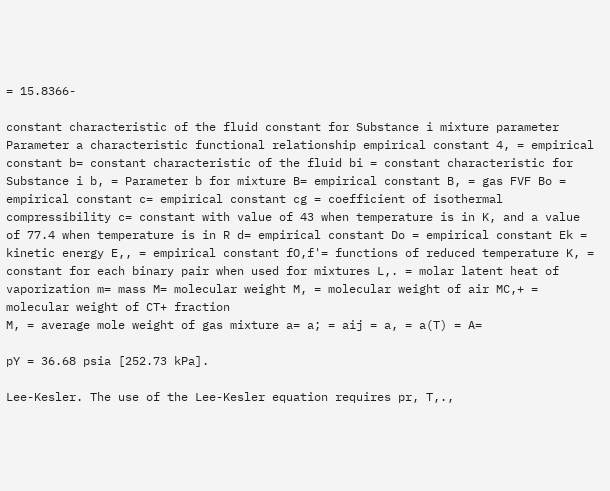= 15.8366-

constant characteristic of the fluid constant for Substance i mixture parameter Parameter a characteristic functional relationship empirical constant 4, = empirical constant b= constant characteristic of the fluid bi = constant characteristic for Substance i b, = Parameter b for mixture B= empirical constant B, = gas FVF Bo = empirical constant c= empirical constant cg = coefficient of isothermal compressibility c= constant with value of 43 when temperature is in K, and a value of 77.4 when temperature is in R d= empirical constant Do = empirical constant Ek = kinetic energy E,, = empirical constant fO,f'= functions of reduced temperature K, = constant for each binary pair when used for mixtures L,. = molar latent heat of vaporization m= mass M= molecular weight M, = molecular weight of air MC,+ = molecular weight of CT+ fraction
M, = average mole weight of gas mixture a= a; = aij = a, = a(T) = A=

pY = 36.68 psia [252.73 kPa].

Lee-Kesler. The use of the Lee-Kesler equation requires pr, T,.,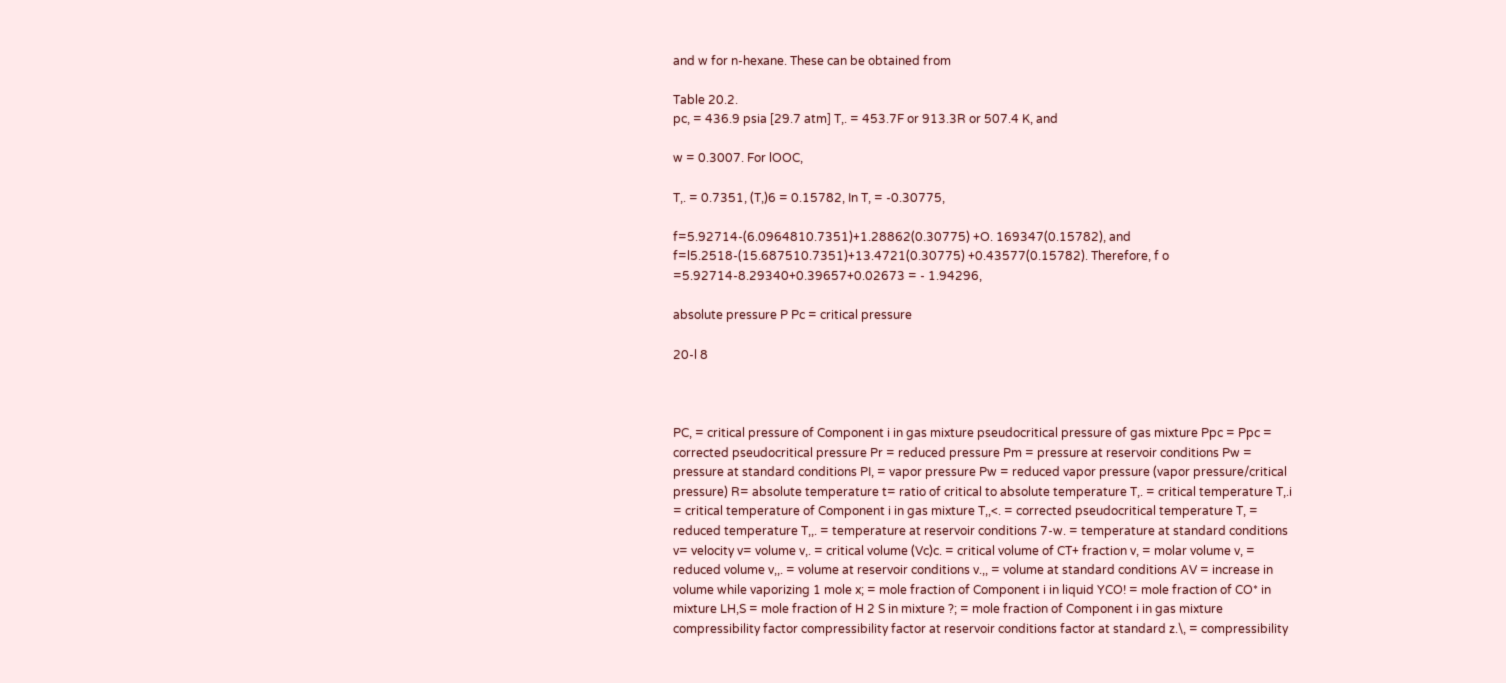and w for n-hexane. These can be obtained from

Table 20.2.
pc, = 436.9 psia [29.7 atm] T,. = 453.7F or 913.3R or 507.4 K, and

w = 0.3007. For lOOC,

T,. = 0.7351, (T,)6 = 0.15782, In T, = -0.30775,

f=5.92714-(6.0964810.7351)+1.28862(0.30775) +O. 169347(0.15782), and f=l5.2518-(15.687510.7351)+13.4721(0.30775) +0.43577(0.15782). Therefore, f o =5.92714-8.29340+0.39657+0.02673 = - 1.94296,

absolute pressure P Pc = critical pressure

20-l 8



PC, = critical pressure of Component i in gas mixture pseudocritical pressure of gas mixture Ppc = Ppc = corrected pseudocritical pressure Pr = reduced pressure Pm = pressure at reservoir conditions Pw = pressure at standard conditions PI, = vapor pressure Pw = reduced vapor pressure (vapor pressure/critical pressure) R= absolute temperature t= ratio of critical to absolute temperature T,. = critical temperature T,.i = critical temperature of Component i in gas mixture T,,<. = corrected pseudocritical temperature T, = reduced temperature T,,. = temperature at reservoir conditions 7-w. = temperature at standard conditions v= velocity v= volume v,. = critical volume (Vc)c. = critical volume of CT+ fraction v, = molar volume v, = reduced volume v,,. = volume at reservoir conditions v.,, = volume at standard conditions AV = increase in volume while vaporizing 1 mole x; = mole fraction of Component i in liquid YCO! = mole fraction of CO* in mixture LH,S = mole fraction of H 2 S in mixture ?; = mole fraction of Component i in gas mixture compressibility factor compressibility factor at reservoir conditions factor at standard z.\, = compressibility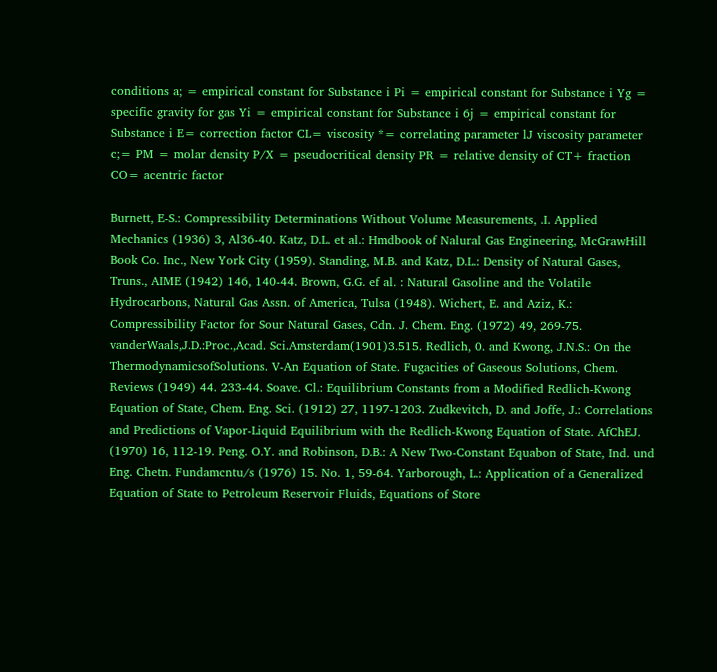conditions a; = empirical constant for Substance i Pi = empirical constant for Substance i Yg = specific gravity for gas Yi = empirical constant for Substance i 6j = empirical constant for Substance i E= correction factor CL= viscosity *= correlating parameter lJ viscosity parameter c;= PM = molar density P/X = pseudocritical density PR = relative density of CT+ fraction CO= acentric factor

Burnett, E-S.: Compressibility Determinations Without Volume Measurements, .I. Applied Mechanics (1936) 3, Al36-40. Katz, D.L. et al.: Hmdbook of Nalural Gas Engineering, McGrawHill Book Co. Inc., New York City (1959). Standing, M.B. and Katz, D.L.: Density of Natural Gases, Truns., AIME (1942) 146, 140-44. Brown, G.G. ef al. : Natural Gasoline and the Volatile Hydrocarbons, Natural Gas Assn. of America, Tulsa (1948). Wichert, E. and Aziz, K.: Compressibility Factor for Sour Natural Gases, Cdn. J. Chem. Eng. (1972) 49, 269-75. vanderWaals,J.D.:Proc.,Acad. Sci.Amsterdam(1901)3.515. Redlich, 0. and Kwong, J.N.S.: On the ThermodynamicsofSolutions. V-An Equation of State. Fugacities of Gaseous Solutions, Chem. Reviews (1949) 44. 233-44. Soave. Cl.: Equilibrium Constants from a Modified Redlich-Kwong Equation of State, Chem. Eng. Sci. (1912) 27, 1197-1203. Zudkevitch, D. and Joffe, J.: Correlations and Predictions of Vapor-Liquid Equilibrium with the Redlich-Kwong Equation of State. AfChEJ. (1970) 16, 112-19. Peng. O.Y. and Robinson, D.B.: A New Two-Constant Equabon of State, Ind. und Eng. Chetn. Fundamcntu/s (1976) 15. No. 1, 59-64. Yarborough, L.: Application of a Generalized Equation of State to Petroleum Reservoir Fluids, Equations of Store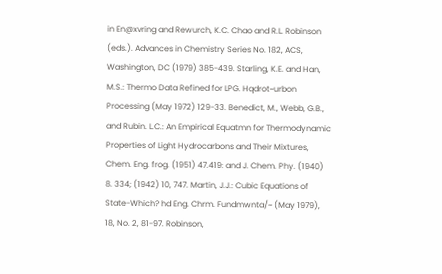in En@xvring and Rewurch, K.C. Chao and R.L. Robinson (eds.). Advances in Chemistry Series No. 182, ACS, Washington, DC (1979) 385-439. Starling, K.E. and Han, M.S.: Thermo Data Refined for LPG. Hqdrot~urbon Processing (May 1972) 129-33. Benedict, M., Webb, G.B., and Rubin. L.C.: An Empirical Equatmn for Thermodynamic Properties of Light Hydrocarbons and Their Mixtures, Chem. Eng. frog. (1951) 47.419: and J. Chem. Phy. (1940) 8. 334; (1942) 10, 747. Martin, J.J.: Cubic Equations of State-Which? hd Eng. Chrm. Fundmwnta/~ (May 1979), 18, No. 2, 81-97. Robinson,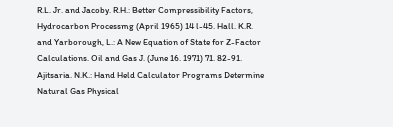R.L. Jr. and Jacoby. R.H.: Better Compressibility Factors, Hydrocarbon Processmg (April 1965) 14 l-45. Hall. K.R. and Yarborough, L.: A New Equation of State for Z-Factor Calculations. Oil and Gas J. (June 16. 1971) 71. 82-91. Ajitsaria. N.K.: Hand Held Calculator Programs Determine Natural Gas Physical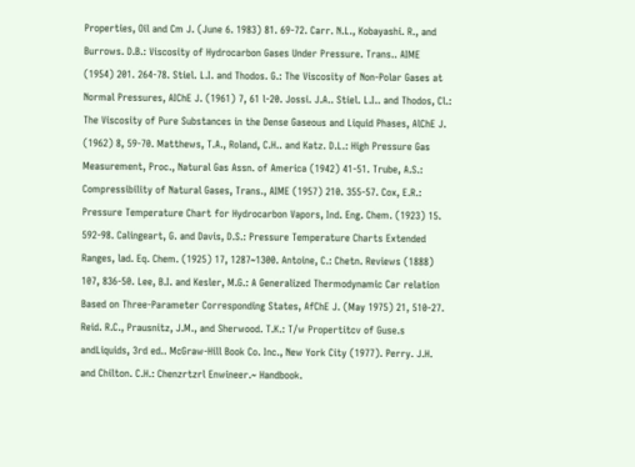Properties, Oil and Cm J. (June 6. 1983) 81. 69-72. Carr. N.L., Kobayashi. R., and Burrows. D.B.: Viscosity of Hydrocarbon Gases Under Pressure. Trans.. AIME (1954) 201. 264-78. Stiel. L.I. and Thodos. G.: The Viscosity of Non-Polar Gases at Normal Pressures, AIChE J. (1961) 7, 61 l-20. Jossi. J.A.. Stiel. L.I.. and Thodos, Cl.: The Viscosity of Pure Substances in the Dense Gaseous and Liquid Phases, AlChE J. (1962) 8, 59-70. Matthews, T.A., Roland, C.H.. and Katz. D.L.: High Pressure Gas Measurement, Proc., Natural Gas Assn. of America (1942) 41-51. Trube, A.S.: Compressibility of Natural Gases, Trans., AIME (1957) 210. 355-57. Cox, E.R.: Pressure Temperature Chart for Hydrocarbon Vapors, Ind. Eng. Chem. (1923) 15. 592-98. Calingeart, G. and Davis, D.S.: Pressure Temperature Charts Extended Ranges, lad. Eq. Chem. (1925) 17, 1287~1300. Antoine, C.: Chetn. Reviews (1888) 107, 836-50. Lee, B.I. and Kesler, M.G.: A Generalized Thermodynamic Car relation Based on Three-Parameter Corresponding States, AfChE J. (May 1975) 21, 510-27. Reid. R.C., Prausnitz, J.M., and Sherwood. T.K.: T/w Propertitcv of Guse.s andLiquids, 3rd ed.. McGraw-Hill Book Co. Inc., New York City (1977). Perry. J.H. and Chilton. C.H.: Chenzrtzrl Enwineer.~ Handbook.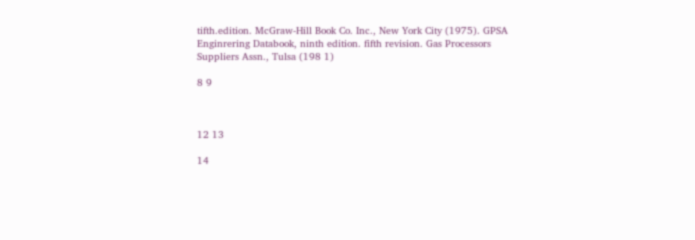tifth.edition. McGraw-Hill Book Co. Inc., New York City (1975). GPSA Enginrering Databook, ninth edition. fifth revision. Gas Processors Suppliers Assn., Tulsa (198 1)

8 9



12 13

14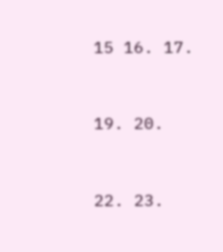15 16. 17.


19. 20.


22. 23.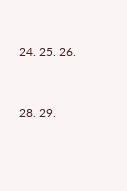24. 25. 26.


28. 29.